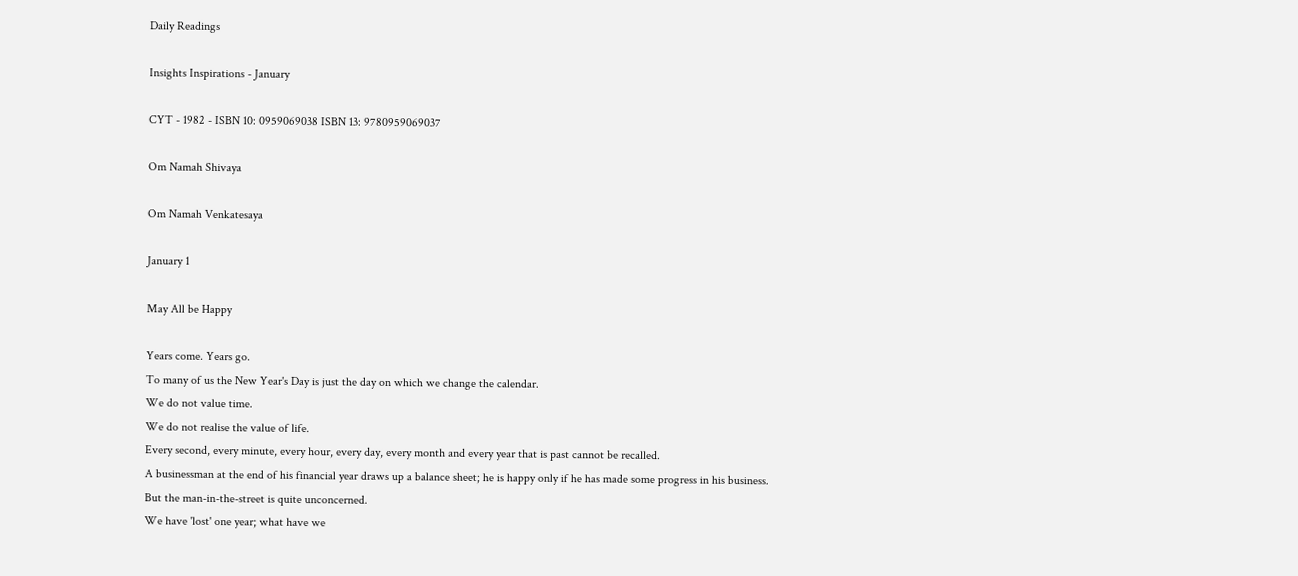Daily Readings

Insights Inspirations - January

CYT - 1982 - ISBN 10: 0959069038 ISBN 13: 9780959069037

Om Namah Shivaya

Om Namah Venkatesaya

January 1

May All be Happy

Years come. Years go.
To many of us the New Year's Day is just the day on which we change the calendar.
We do not value time.
We do not realise the value of life.
Every second, every minute, every hour, every day, every month and every year that is past cannot be recalled.
A businessman at the end of his financial year draws up a balance sheet; he is happy only if he has made some progress in his business.
But the man-in-the-street is quite unconcerned.
We have 'lost' one year; what have we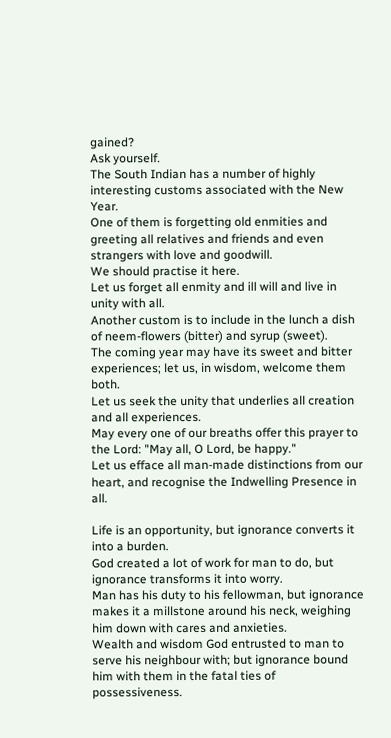gained?
Ask yourself.
The South Indian has a number of highly interesting customs associated with the New Year.
One of them is forgetting old enmities and greeting all relatives and friends and even strangers with love and goodwill.
We should practise it here.
Let us forget all enmity and ill will and live in unity with all.
Another custom is to include in the lunch a dish of neem-flowers (bitter) and syrup (sweet).
The coming year may have its sweet and bitter experiences; let us, in wisdom, welcome them both.
Let us seek the unity that underlies all creation and all experiences.
May every one of our breaths offer this prayer to the Lord: "May all, O Lord, be happy."
Let us efface all man-made distinctions from our heart, and recognise the Indwelling Presence in all.

Life is an opportunity, but ignorance converts it into a burden.
God created a lot of work for man to do, but ignorance transforms it into worry.
Man has his duty to his fellowman, but ignorance makes it a millstone around his neck, weighing him down with cares and anxieties.
Wealth and wisdom God entrusted to man to serve his neighbour with; but ignorance bound him with them in the fatal ties of possessiveness.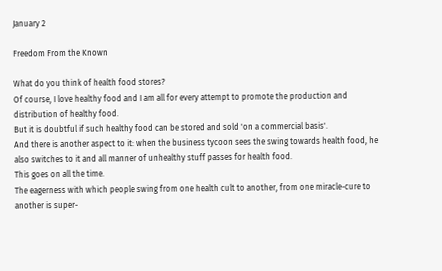January 2

Freedom From the Known

What do you think of health food stores?
Of course, I love healthy food and I am all for every attempt to promote the production and distribution of healthy food.
But it is doubtful if such healthy food can be stored and sold 'on a commercial basis'.
And there is another aspect to it: when the business tycoon sees the swing towards health food, he also switches to it and all manner of unhealthy stuff passes for health food.
This goes on all the time.
The eagerness with which people swing from one health cult to another, from one miracle-cure to another is super-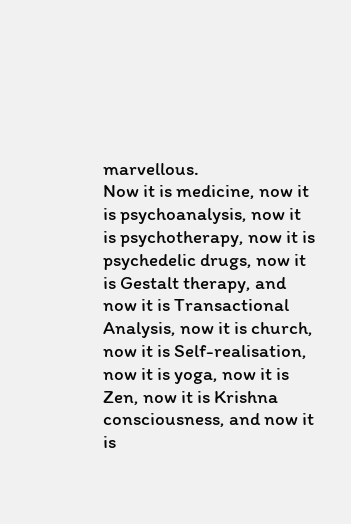marvellous.
Now it is medicine, now it is psychoanalysis, now it is psychotherapy, now it is psychedelic drugs, now it is Gestalt therapy, and now it is Transactional Analysis, now it is church, now it is Self-realisation, now it is yoga, now it is Zen, now it is Krishna consciousness, and now it is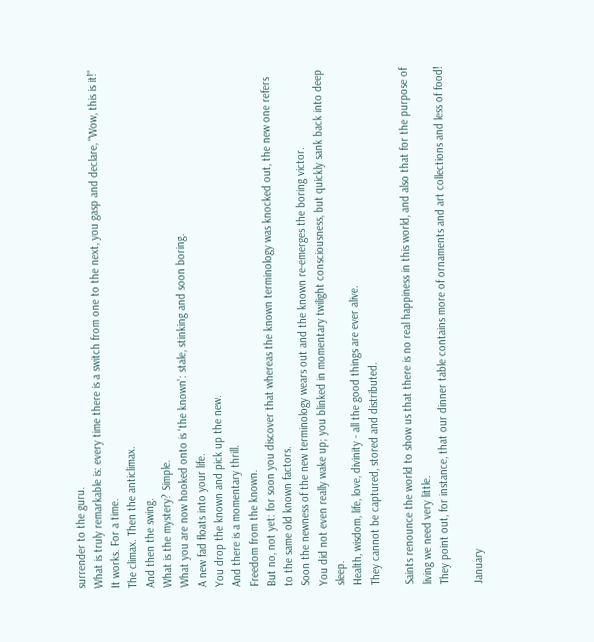surrender to the guru.
What is truly remarkable is: every time there is a switch from one to the next, you gasp and declare, "Wow, this is it!"
It works. For a time.
The climax. Then the anticlimax.
And then the swing.
What is the mystery? Simple.
What you are now hooked onto is 'the known': stale, stinking and soon boring.
A new fad floats into your life.
You drop the known and pick up the new.
And there is a momentary thrill.
Freedom from the known.
But no, not yet: for soon you discover that whereas the known terminology was knocked out, the new one refers to the same old known factors.
Soon the newness of the new terminology wears out and the known re-emerges the boring victor.
You did not even really wake up; you blinked in momentary twilight consciousness, but quickly sank back into deep sleep.
Health, wisdom, life, love, divinity - all the good things are ever alive.
They cannot be captured, stored and distributed.

Saints renounce the world to show us that there is no real happiness in this world, and also that for the purpose of living we need very little.
They point out, for instance, that our dinner table contains more of ornaments and art collections and less of food!

January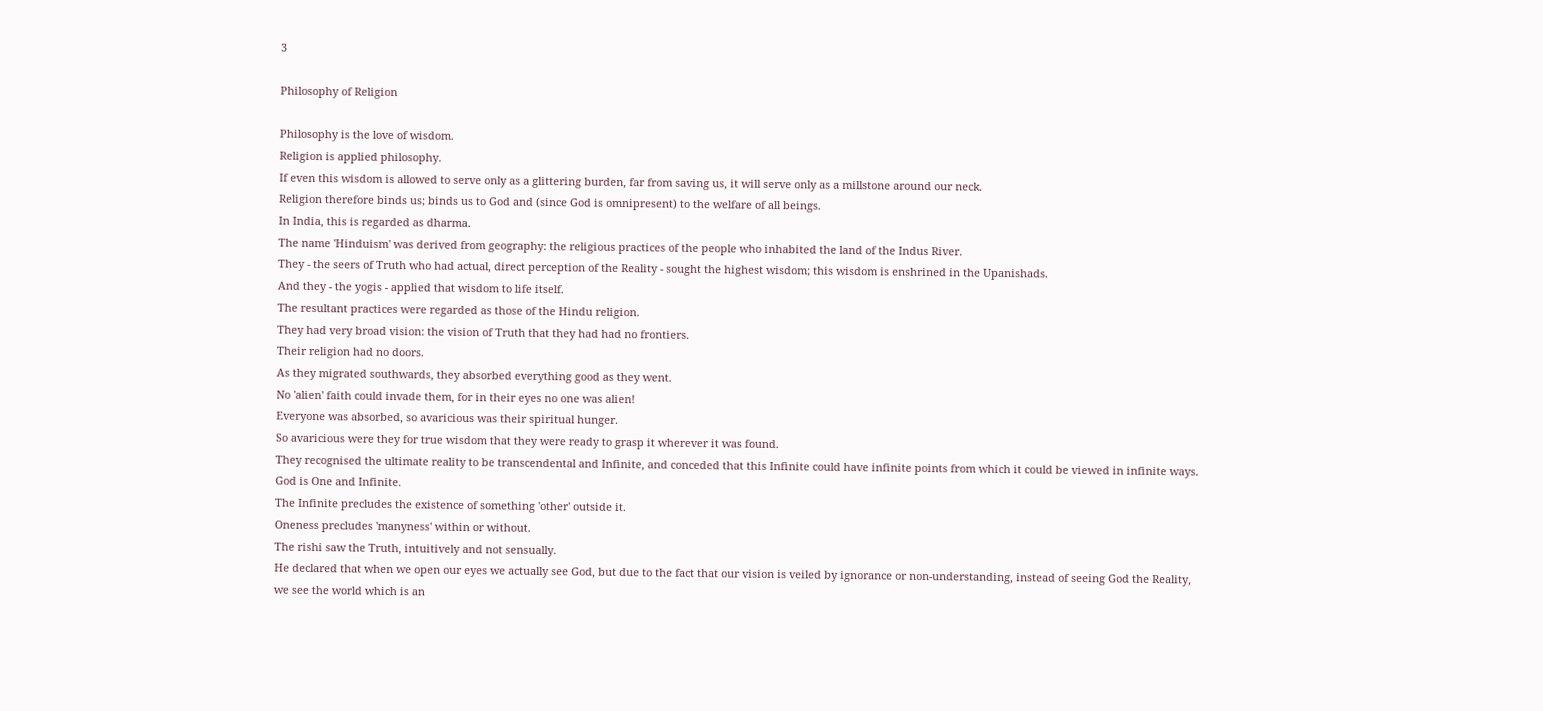3

Philosophy of Religion

Philosophy is the love of wisdom.
Religion is applied philosophy.
If even this wisdom is allowed to serve only as a glittering burden, far from saving us, it will serve only as a millstone around our neck.
Religion therefore binds us; binds us to God and (since God is omnipresent) to the welfare of all beings.
In India, this is regarded as dharma.
The name 'Hinduism' was derived from geography: the religious practices of the people who inhabited the land of the Indus River.
They - the seers of Truth who had actual, direct perception of the Reality - sought the highest wisdom; this wisdom is enshrined in the Upanishads.
And they - the yogis - applied that wisdom to life itself.
The resultant practices were regarded as those of the Hindu religion.
They had very broad vision: the vision of Truth that they had had no frontiers.
Their religion had no doors.
As they migrated southwards, they absorbed everything good as they went.
No 'alien' faith could invade them, for in their eyes no one was alien!
Everyone was absorbed, so avaricious was their spiritual hunger.
So avaricious were they for true wisdom that they were ready to grasp it wherever it was found.
They recognised the ultimate reality to be transcendental and Infinite, and conceded that this Infinite could have infinite points from which it could be viewed in infinite ways.
God is One and Infinite.
The Infinite precludes the existence of something 'other' outside it.
Oneness precludes 'manyness' within or without.
The rishi saw the Truth, intuitively and not sensually.
He declared that when we open our eyes we actually see God, but due to the fact that our vision is veiled by ignorance or non-understanding, instead of seeing God the Reality, we see the world which is an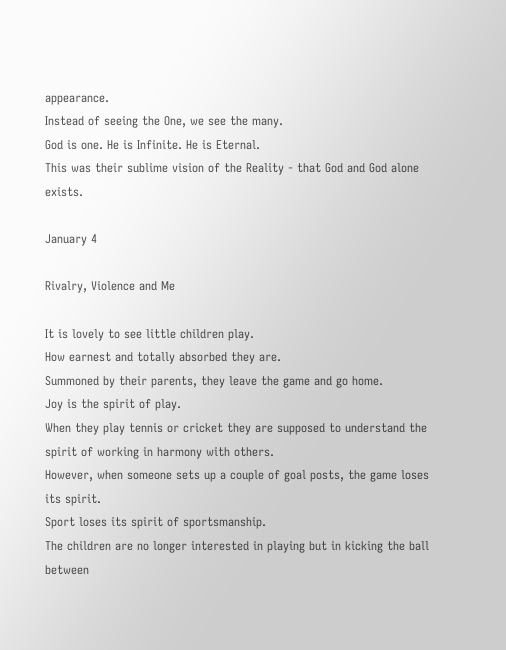appearance.
Instead of seeing the One, we see the many.
God is one. He is Infinite. He is Eternal.
This was their sublime vision of the Reality - that God and God alone exists.

January 4

Rivalry, Violence and Me

It is lovely to see little children play.
How earnest and totally absorbed they are.
Summoned by their parents, they leave the game and go home.
Joy is the spirit of play.
When they play tennis or cricket they are supposed to understand the spirit of working in harmony with others.
However, when someone sets up a couple of goal posts, the game loses its spirit.
Sport loses its spirit of sportsmanship.
The children are no longer interested in playing but in kicking the ball between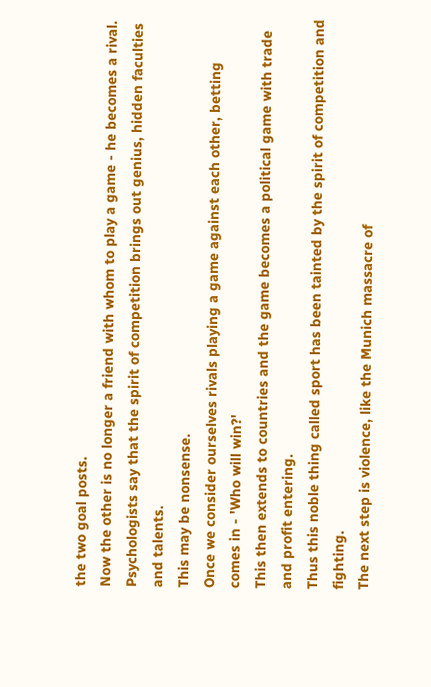the two goal posts.
Now the other is no longer a friend with whom to play a game - he becomes a rival.
Psychologists say that the spirit of competition brings out genius, hidden faculties and talents.
This may be nonsense.
Once we consider ourselves rivals playing a game against each other, betting comes in - 'Who will win?'
This then extends to countries and the game becomes a political game with trade and profit entering.
Thus this noble thing called sport has been tainted by the spirit of competition and fighting.
The next step is violence, like the Munich massacre of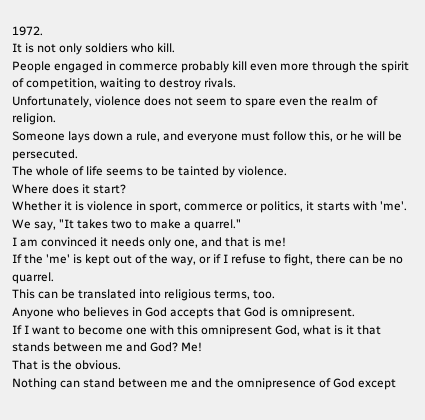1972.
It is not only soldiers who kill.
People engaged in commerce probably kill even more through the spirit of competition, waiting to destroy rivals.
Unfortunately, violence does not seem to spare even the realm of religion.
Someone lays down a rule, and everyone must follow this, or he will be persecuted.
The whole of life seems to be tainted by violence.
Where does it start?
Whether it is violence in sport, commerce or politics, it starts with 'me'.
We say, "It takes two to make a quarrel."
I am convinced it needs only one, and that is me!
If the 'me' is kept out of the way, or if I refuse to fight, there can be no quarrel.
This can be translated into religious terms, too.
Anyone who believes in God accepts that God is omnipresent.
If I want to become one with this omnipresent God, what is it that stands between me and God? Me!
That is the obvious.
Nothing can stand between me and the omnipresence of God except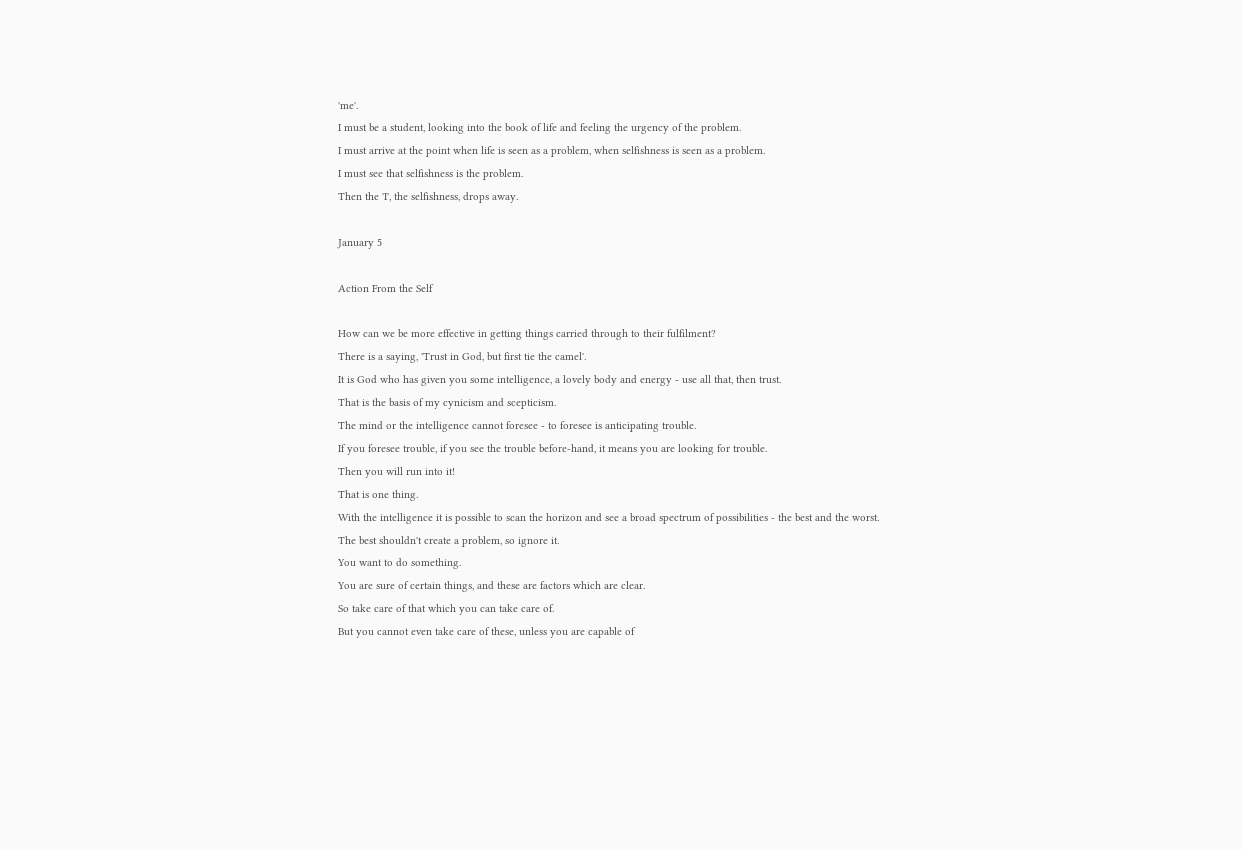'me'.
I must be a student, looking into the book of life and feeling the urgency of the problem.
I must arrive at the point when life is seen as a problem, when selfishness is seen as a problem.
I must see that selfishness is the problem.
Then the 'I', the selfishness, drops away.

January 5

Action From the Self

How can we be more effective in getting things carried through to their fulfilment?
There is a saying, 'Trust in God, but first tie the camel'.
It is God who has given you some intelligence, a lovely body and energy - use all that, then trust.
That is the basis of my cynicism and scepticism.
The mind or the intelligence cannot foresee - to foresee is anticipating trouble.
If you foresee trouble, if you see the trouble before-hand, it means you are looking for trouble.
Then you will run into it!
That is one thing.
With the intelligence it is possible to scan the horizon and see a broad spectrum of possibilities - the best and the worst.
The best shouldn't create a problem, so ignore it.
You want to do something.
You are sure of certain things, and these are factors which are clear.
So take care of that which you can take care of.
But you cannot even take care of these, unless you are capable of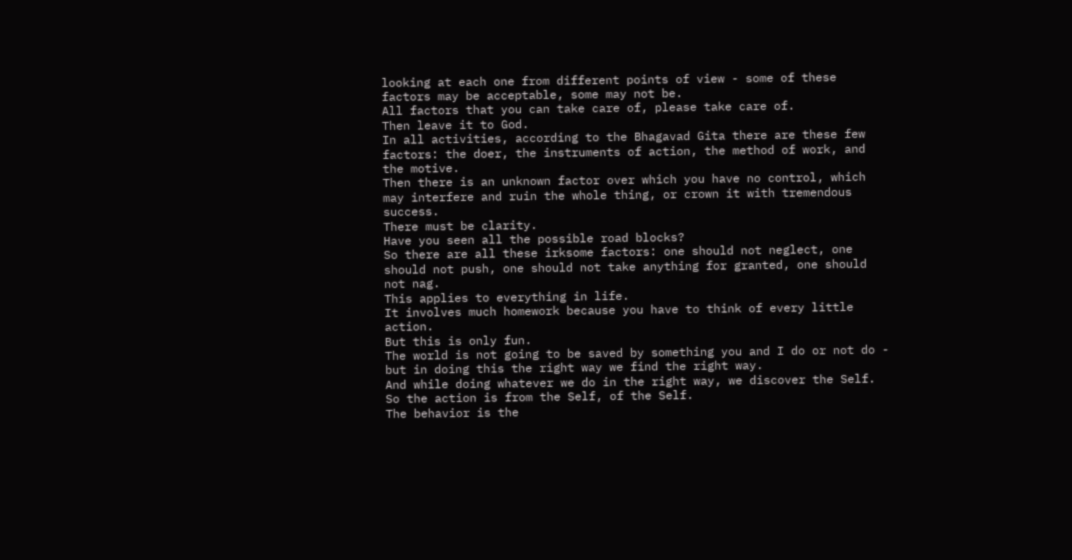looking at each one from different points of view - some of these factors may be acceptable, some may not be.
All factors that you can take care of, please take care of.
Then leave it to God.
In all activities, according to the Bhagavad Gita there are these few factors: the doer, the instruments of action, the method of work, and the motive.
Then there is an unknown factor over which you have no control, which may interfere and ruin the whole thing, or crown it with tremendous success.
There must be clarity.
Have you seen all the possible road blocks?
So there are all these irksome factors: one should not neglect, one should not push, one should not take anything for granted, one should not nag.
This applies to everything in life.
It involves much homework because you have to think of every little action.
But this is only fun.
The world is not going to be saved by something you and I do or not do - but in doing this the right way we find the right way.
And while doing whatever we do in the right way, we discover the Self.
So the action is from the Self, of the Self.
The behavior is the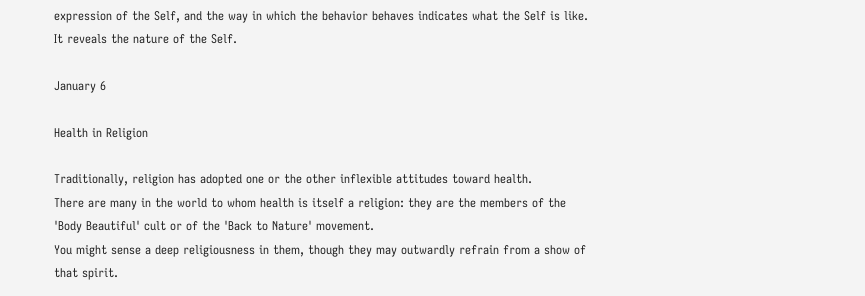expression of the Self, and the way in which the behavior behaves indicates what the Self is like.
It reveals the nature of the Self.

January 6

Health in Religion

Traditionally, religion has adopted one or the other inflexible attitudes toward health.
There are many in the world to whom health is itself a religion: they are the members of the 'Body Beautiful' cult or of the 'Back to Nature' movement.
You might sense a deep religiousness in them, though they may outwardly refrain from a show of that spirit.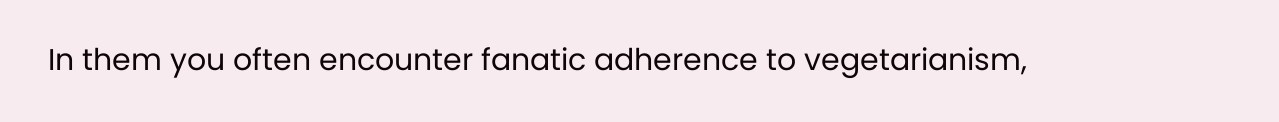In them you often encounter fanatic adherence to vegetarianism,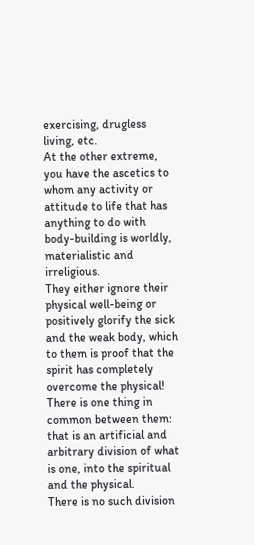exercising, drugless living, etc.
At the other extreme, you have the ascetics to whom any activity or attitude to life that has anything to do with body-building is worldly, materialistic and irreligious.
They either ignore their physical well-being or positively glorify the sick and the weak body, which to them is proof that the spirit has completely overcome the physical!
There is one thing in common between them: that is an artificial and arbitrary division of what is one, into the spiritual and the physical.
There is no such division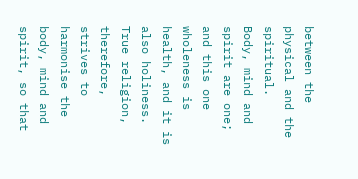between the physical and the spiritual.
Body, mind and spirit are one; and this one wholeness is health, and it is also holiness.
True religion, therefore, strives to harmonise the body, mind and spirit, so that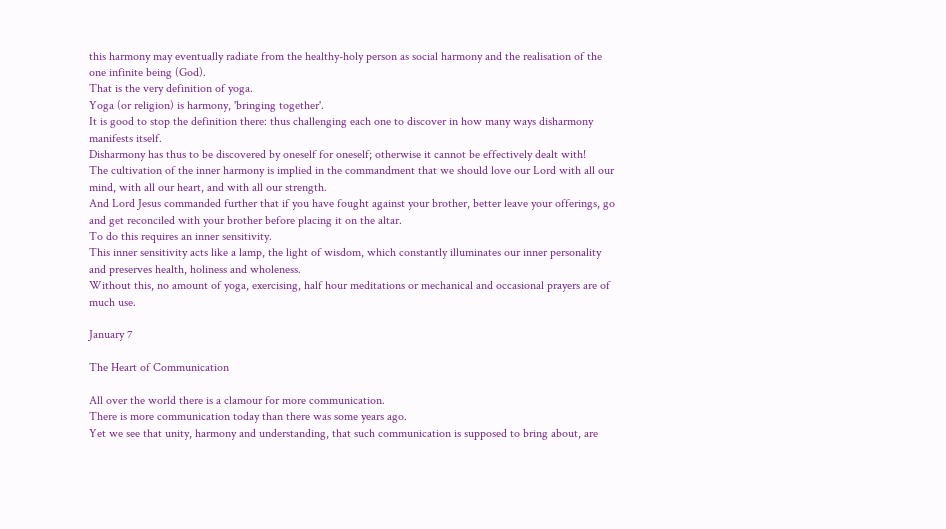this harmony may eventually radiate from the healthy-holy person as social harmony and the realisation of the one infinite being (God).
That is the very definition of yoga.
Yoga (or religion) is harmony, 'bringing together'.
It is good to stop the definition there: thus challenging each one to discover in how many ways disharmony manifests itself.
Disharmony has thus to be discovered by oneself for oneself; otherwise it cannot be effectively dealt with!
The cultivation of the inner harmony is implied in the commandment that we should love our Lord with all our mind, with all our heart, and with all our strength.
And Lord Jesus commanded further that if you have fought against your brother, better leave your offerings, go and get reconciled with your brother before placing it on the altar.
To do this requires an inner sensitivity.
This inner sensitivity acts like a lamp, the light of wisdom, which constantly illuminates our inner personality and preserves health, holiness and wholeness.
Without this, no amount of yoga, exercising, half hour meditations or mechanical and occasional prayers are of much use.

January 7

The Heart of Communication

All over the world there is a clamour for more communication.
There is more communication today than there was some years ago.
Yet we see that unity, harmony and understanding, that such communication is supposed to bring about, are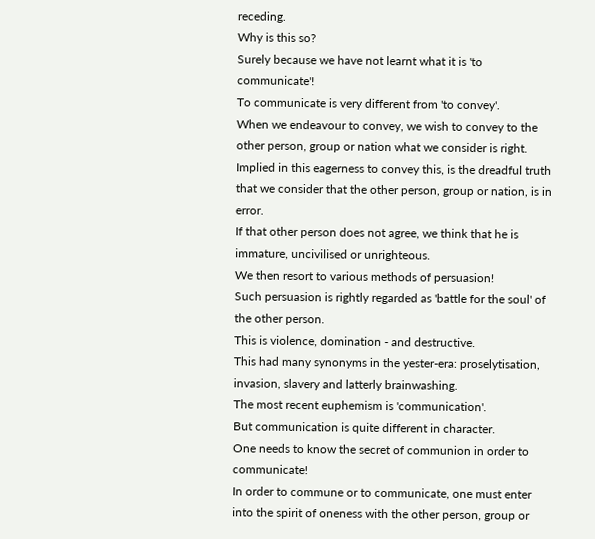receding.
Why is this so?
Surely because we have not learnt what it is 'to communicate'!
To communicate is very different from 'to convey'.
When we endeavour to convey, we wish to convey to the other person, group or nation what we consider is right.
Implied in this eagerness to convey this, is the dreadful truth that we consider that the other person, group or nation, is in error.
If that other person does not agree, we think that he is immature, uncivilised or unrighteous.
We then resort to various methods of persuasion!
Such persuasion is rightly regarded as 'battle for the soul' of the other person.
This is violence, domination - and destructive.
This had many synonyms in the yester-era: proselytisation, invasion, slavery and latterly brainwashing.
The most recent euphemism is 'communication'.
But communication is quite different in character.
One needs to know the secret of communion in order to communicate!
In order to commune or to communicate, one must enter into the spirit of oneness with the other person, group or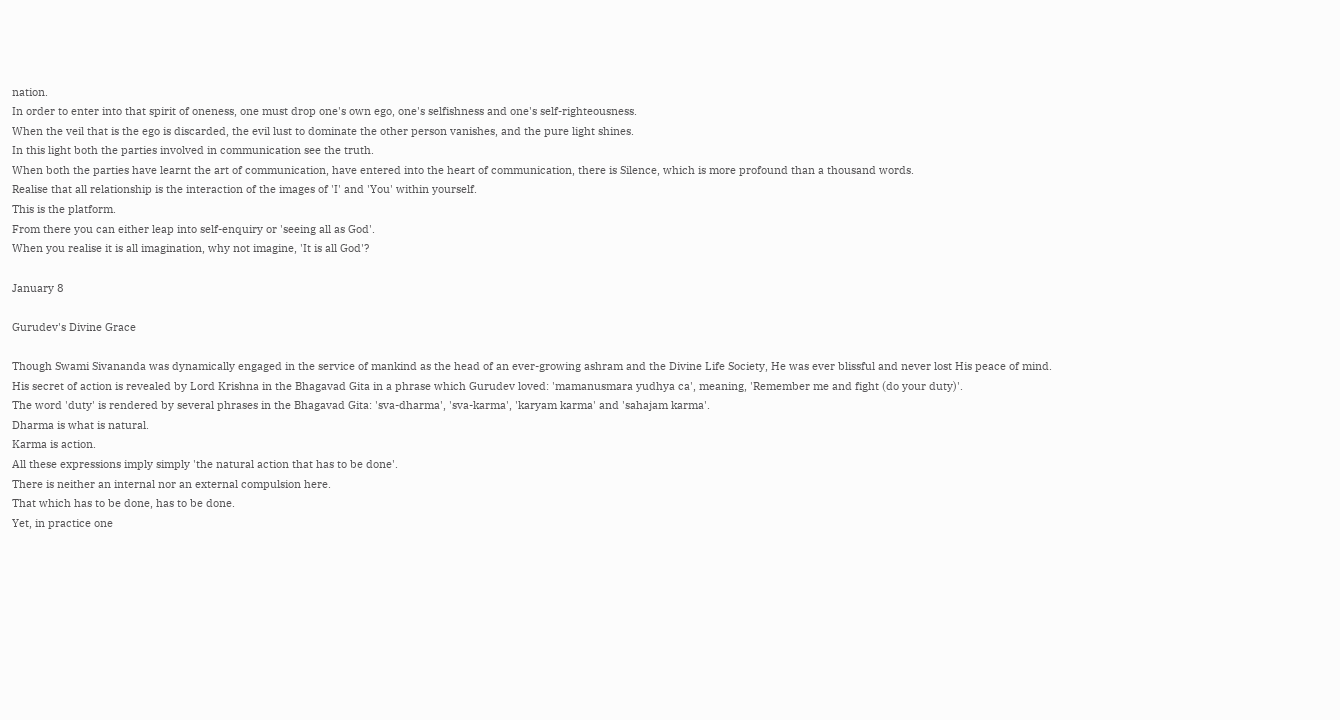nation.
In order to enter into that spirit of oneness, one must drop one's own ego, one's selfishness and one's self-righteousness.
When the veil that is the ego is discarded, the evil lust to dominate the other person vanishes, and the pure light shines.
In this light both the parties involved in communication see the truth.
When both the parties have learnt the art of communication, have entered into the heart of communication, there is Silence, which is more profound than a thousand words.
Realise that all relationship is the interaction of the images of 'I' and 'You' within yourself.
This is the platform.
From there you can either leap into self-enquiry or 'seeing all as God'.
When you realise it is all imagination, why not imagine, 'It is all God'?

January 8

Gurudev's Divine Grace

Though Swami Sivananda was dynamically engaged in the service of mankind as the head of an ever-growing ashram and the Divine Life Society, He was ever blissful and never lost His peace of mind.
His secret of action is revealed by Lord Krishna in the Bhagavad Gita in a phrase which Gurudev loved: 'mamanusmara yudhya ca', meaning, 'Remember me and fight (do your duty)'.
The word 'duty' is rendered by several phrases in the Bhagavad Gita: 'sva-dharma', 'sva-karma', 'karyam karma' and 'sahajam karma'.
Dharma is what is natural.
Karma is action.
All these expressions imply simply 'the natural action that has to be done'.
There is neither an internal nor an external compulsion here.
That which has to be done, has to be done.
Yet, in practice one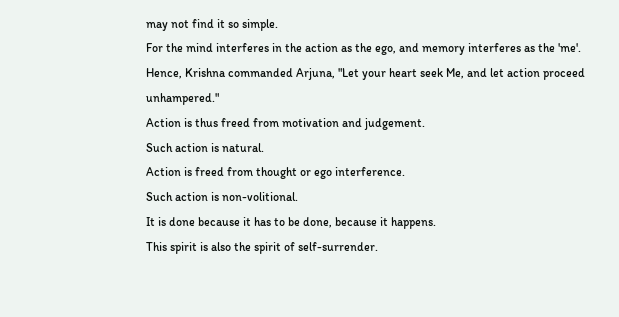may not find it so simple.
For the mind interferes in the action as the ego, and memory interferes as the 'me'.
Hence, Krishna commanded Arjuna, "Let your heart seek Me, and let action proceed unhampered."
Action is thus freed from motivation and judgement.
Such action is natural.
Action is freed from thought or ego interference.
Such action is non-volitional.
It is done because it has to be done, because it happens.
This spirit is also the spirit of self-surrender.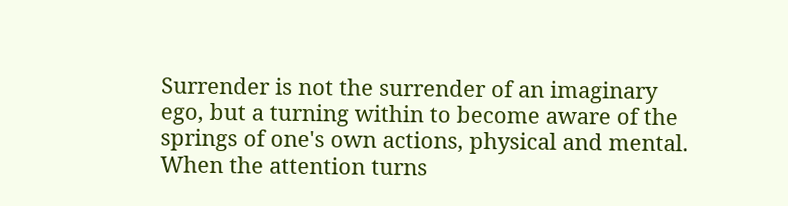Surrender is not the surrender of an imaginary ego, but a turning within to become aware of the springs of one's own actions, physical and mental.
When the attention turns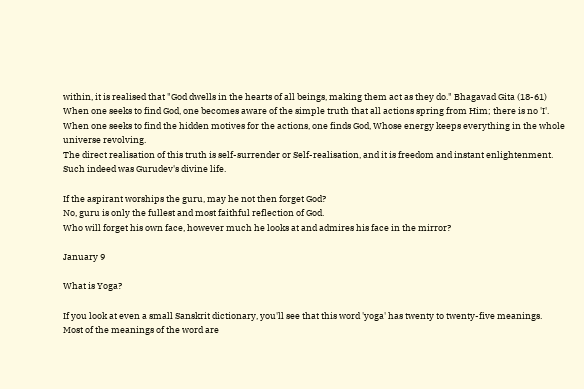within, it is realised that "God dwells in the hearts of all beings, making them act as they do." Bhagavad Gita (18-61)
When one seeks to find God, one becomes aware of the simple truth that all actions spring from Him; there is no 'I'.
When one seeks to find the hidden motives for the actions, one finds God, Whose energy keeps everything in the whole universe revolving.
The direct realisation of this truth is self-surrender or Self-realisation, and it is freedom and instant enlightenment.
Such indeed was Gurudev's divine life.

If the aspirant worships the guru, may he not then forget God?
No, guru is only the fullest and most faithful reflection of God.
Who will forget his own face, however much he looks at and admires his face in the mirror?

January 9

What is Yoga?

If you look at even a small Sanskrit dictionary, you'll see that this word 'yoga' has twenty to twenty-five meanings.
Most of the meanings of the word are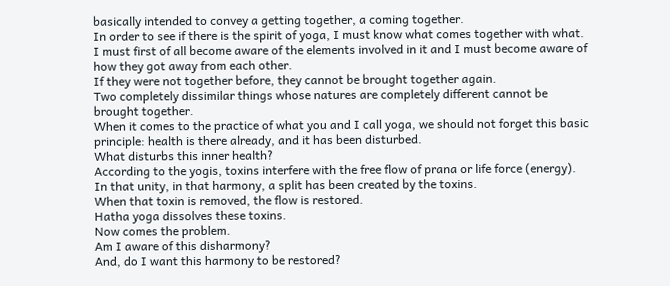basically intended to convey a getting together, a coming together.
In order to see if there is the spirit of yoga, I must know what comes together with what.
I must first of all become aware of the elements involved in it and I must become aware of how they got away from each other.
If they were not together before, they cannot be brought together again.
Two completely dissimilar things whose natures are completely different cannot be brought together.
When it comes to the practice of what you and I call yoga, we should not forget this basic principle: health is there already, and it has been disturbed.
What disturbs this inner health?
According to the yogis, toxins interfere with the free flow of prana or life force (energy).
In that unity, in that harmony, a split has been created by the toxins.
When that toxin is removed, the flow is restored.
Hatha yoga dissolves these toxins.
Now comes the problem.
Am I aware of this disharmony?
And, do I want this harmony to be restored?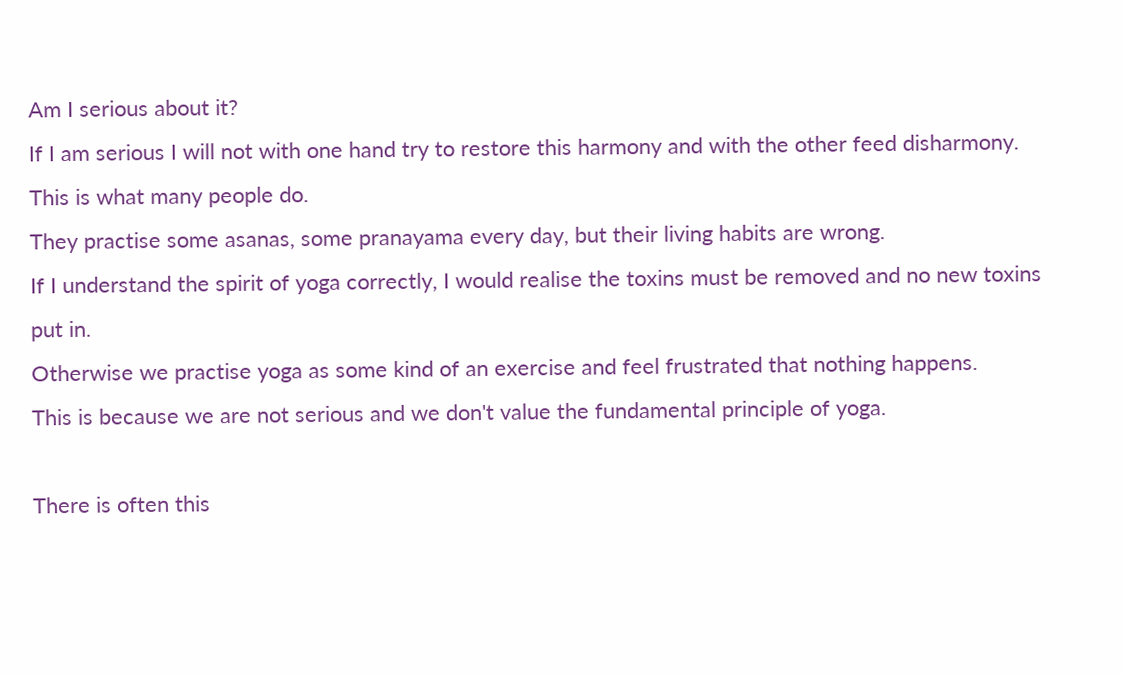Am I serious about it?
If I am serious I will not with one hand try to restore this harmony and with the other feed disharmony.
This is what many people do.
They practise some asanas, some pranayama every day, but their living habits are wrong.
If I understand the spirit of yoga correctly, I would realise the toxins must be removed and no new toxins put in.
Otherwise we practise yoga as some kind of an exercise and feel frustrated that nothing happens.
This is because we are not serious and we don't value the fundamental principle of yoga.

There is often this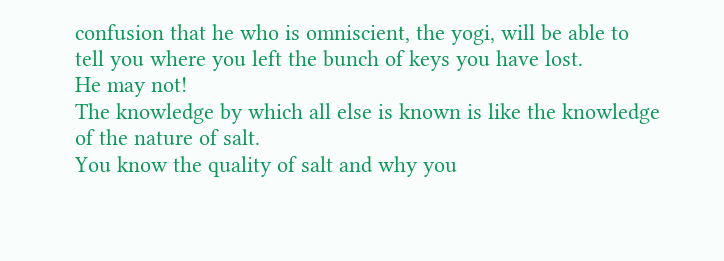confusion that he who is omniscient, the yogi, will be able to tell you where you left the bunch of keys you have lost.
He may not!
The knowledge by which all else is known is like the knowledge of the nature of salt.
You know the quality of salt and why you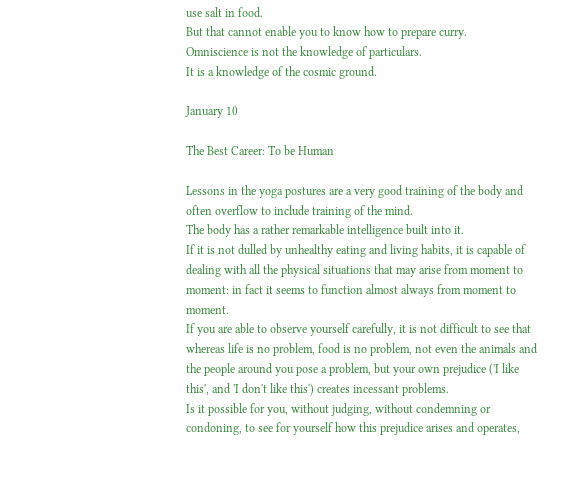use salt in food.
But that cannot enable you to know how to prepare curry.
Omniscience is not the knowledge of particulars.
It is a knowledge of the cosmic ground.

January 10

The Best Career: To be Human

Lessons in the yoga postures are a very good training of the body and often overflow to include training of the mind.
The body has a rather remarkable intelligence built into it.
If it is not dulled by unhealthy eating and living habits, it is capable of dealing with all the physical situations that may arise from moment to moment: in fact it seems to function almost always from moment to moment.
If you are able to observe yourself carefully, it is not difficult to see that whereas life is no problem, food is no problem, not even the animals and the people around you pose a problem, but your own prejudice ('I like this', and 'I don't like this') creates incessant problems.
Is it possible for you, without judging, without condemning or condoning, to see for yourself how this prejudice arises and operates,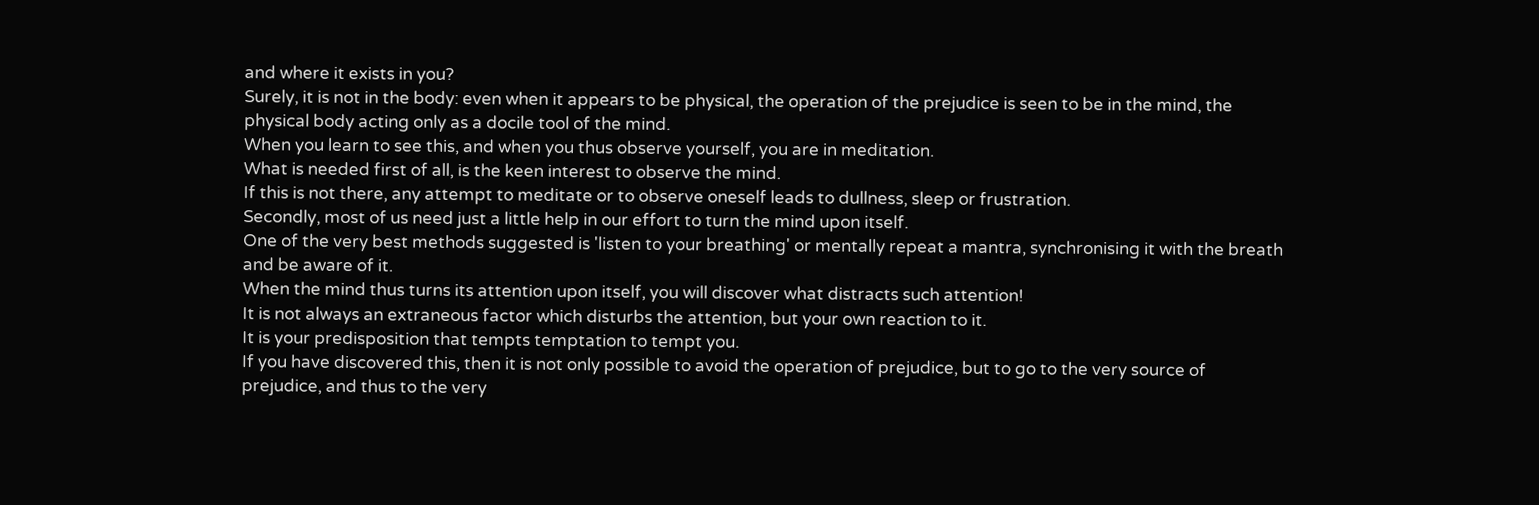and where it exists in you?
Surely, it is not in the body: even when it appears to be physical, the operation of the prejudice is seen to be in the mind, the physical body acting only as a docile tool of the mind.
When you learn to see this, and when you thus observe yourself, you are in meditation.
What is needed first of all, is the keen interest to observe the mind.
If this is not there, any attempt to meditate or to observe oneself leads to dullness, sleep or frustration.
Secondly, most of us need just a little help in our effort to turn the mind upon itself.
One of the very best methods suggested is 'listen to your breathing' or mentally repeat a mantra, synchronising it with the breath and be aware of it.
When the mind thus turns its attention upon itself, you will discover what distracts such attention!
It is not always an extraneous factor which disturbs the attention, but your own reaction to it.
It is your predisposition that tempts temptation to tempt you.
If you have discovered this, then it is not only possible to avoid the operation of prejudice, but to go to the very source of prejudice, and thus to the very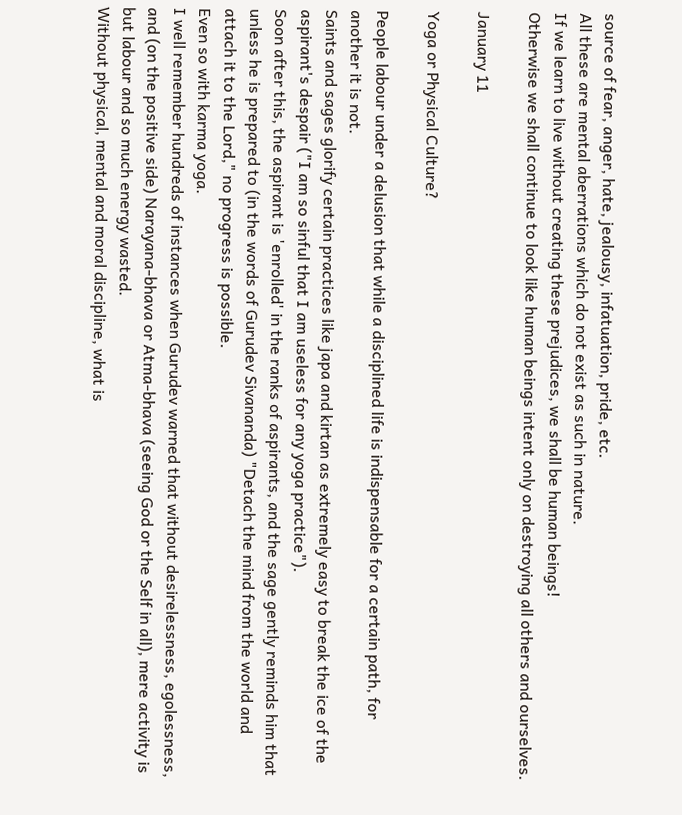source of fear, anger, hate, jealousy, infatuation, pride, etc.
All these are mental aberrations which do not exist as such in nature.
If we learn to live without creating these prejudices, we shall be human beings!
Otherwise we shall continue to look like human beings intent only on destroying all others and ourselves.

January 11

Yoga or Physical Culture?

People labour under a delusion that while a disciplined life is indispensable for a certain path, for another it is not.
Saints and sages glorify certain practices like japa and kirtan as extremely easy to break the ice of the aspirant's despair ("I am so sinful that I am useless for any yoga practice").
Soon after this, the aspirant is 'enrolled' in the ranks of aspirants, and the sage gently reminds him that unless he is prepared to (in the words of Gurudev Sivananda) "Detach the mind from the world and attach it to the Lord," no progress is possible.
Even so with karma yoga.
I well remember hundreds of instances when Gurudev warned that without desirelessness, egolessness, and (on the positive side) Narayana-bhava or Atma-bhava (seeing God or the Self in all), mere activity is but labour and so much energy wasted.
Without physical, mental and moral discipline, what is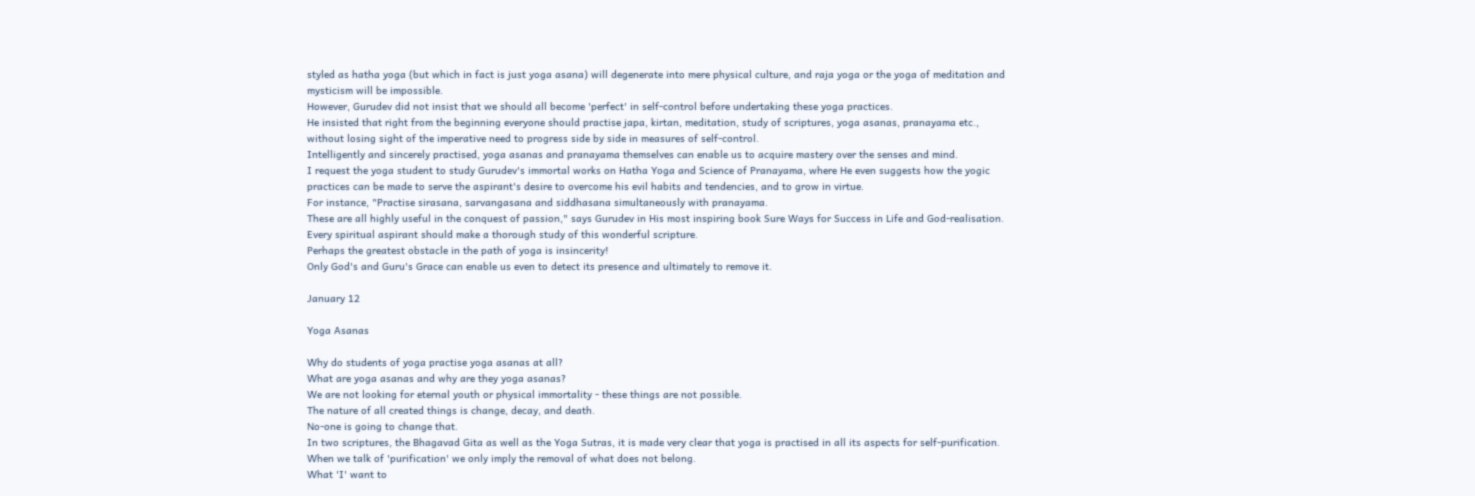styled as hatha yoga (but which in fact is just yoga asana) will degenerate into mere physical culture, and raja yoga or the yoga of meditation and mysticism will be impossible.
However, Gurudev did not insist that we should all become 'perfect' in self-control before undertaking these yoga practices.
He insisted that right from the beginning everyone should practise japa, kirtan, meditation, study of scriptures, yoga asanas, pranayama etc., without losing sight of the imperative need to progress side by side in measures of self-control.
Intelligently and sincerely practised, yoga asanas and pranayama themselves can enable us to acquire mastery over the senses and mind.
I request the yoga student to study Gurudev's immortal works on Hatha Yoga and Science of Pranayama, where He even suggests how the yogic practices can be made to serve the aspirant's desire to overcome his evil habits and tendencies, and to grow in virtue.
For instance, "Practise sirasana, sarvangasana and siddhasana simultaneously with pranayama.
These are all highly useful in the conquest of passion," says Gurudev in His most inspiring book Sure Ways for Success in Life and God-realisation.
Every spiritual aspirant should make a thorough study of this wonderful scripture.
Perhaps the greatest obstacle in the path of yoga is insincerity!
Only God's and Guru's Grace can enable us even to detect its presence and ultimately to remove it.

January 12

Yoga Asanas

Why do students of yoga practise yoga asanas at all?
What are yoga asanas and why are they yoga asanas?
We are not looking for eternal youth or physical immortality - these things are not possible.
The nature of all created things is change, decay, and death.
No-one is going to change that.
In two scriptures, the Bhagavad Gita as well as the Yoga Sutras, it is made very clear that yoga is practised in all its aspects for self-purification.
When we talk of 'purification' we only imply the removal of what does not belong.
What 'I' want to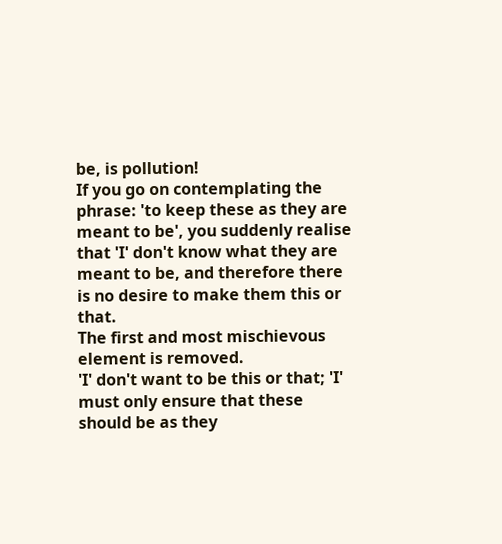be, is pollution!
If you go on contemplating the phrase: 'to keep these as they are meant to be', you suddenly realise that 'I' don't know what they are meant to be, and therefore there is no desire to make them this or that.
The first and most mischievous element is removed.
'I' don't want to be this or that; 'I' must only ensure that these should be as they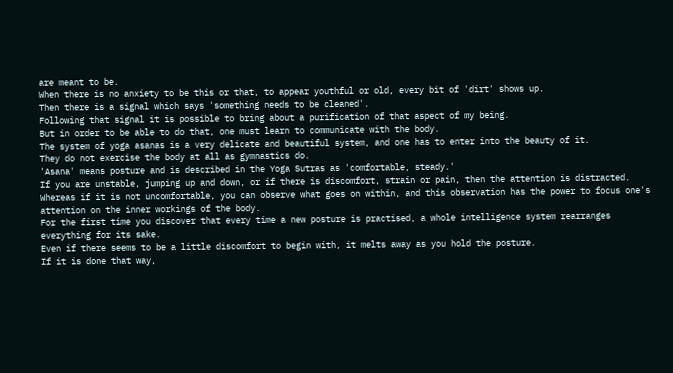are meant to be.
When there is no anxiety to be this or that, to appear youthful or old, every bit of 'dirt' shows up.
Then there is a signal which says 'something needs to be cleaned'.
Following that signal it is possible to bring about a purification of that aspect of my being.
But in order to be able to do that, one must learn to communicate with the body.
The system of yoga asanas is a very delicate and beautiful system, and one has to enter into the beauty of it.
They do not exercise the body at all as gymnastics do.
'Asana' means posture and is described in the Yoga Sutras as 'comfortable, steady.'
If you are unstable, jumping up and down, or if there is discomfort, strain or pain, then the attention is distracted.
Whereas if it is not uncomfortable, you can observe what goes on within, and this observation has the power to focus one's attention on the inner workings of the body.
For the first time you discover that every time a new posture is practised, a whole intelligence system rearranges everything for its sake.
Even if there seems to be a little discomfort to begin with, it melts away as you hold the posture.
If it is done that way,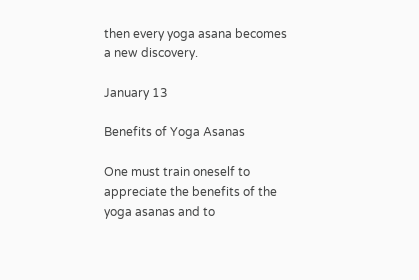then every yoga asana becomes a new discovery.

January 13

Benefits of Yoga Asanas

One must train oneself to appreciate the benefits of the yoga asanas and to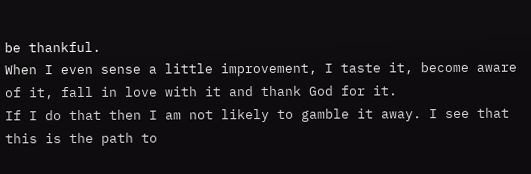be thankful.
When I even sense a little improvement, I taste it, become aware of it, fall in love with it and thank God for it.
If I do that then I am not likely to gamble it away. I see that this is the path to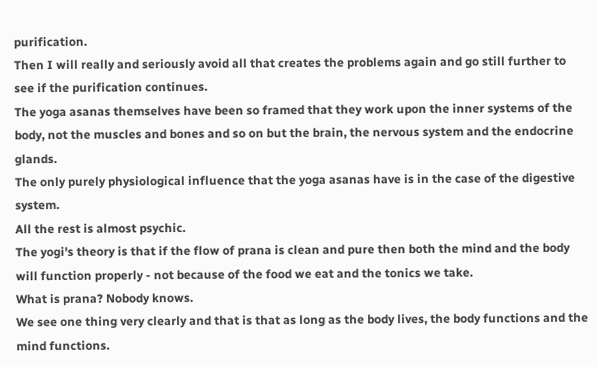purification.
Then I will really and seriously avoid all that creates the problems again and go still further to see if the purification continues.
The yoga asanas themselves have been so framed that they work upon the inner systems of the body, not the muscles and bones and so on but the brain, the nervous system and the endocrine glands.
The only purely physiological influence that the yoga asanas have is in the case of the digestive system.
All the rest is almost psychic.
The yogi's theory is that if the flow of prana is clean and pure then both the mind and the body will function properly - not because of the food we eat and the tonics we take.
What is prana? Nobody knows.
We see one thing very clearly and that is that as long as the body lives, the body functions and the mind functions.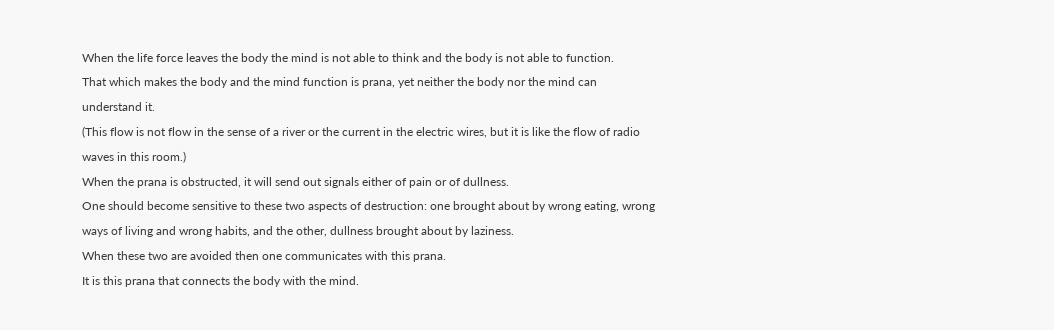When the life force leaves the body the mind is not able to think and the body is not able to function.
That which makes the body and the mind function is prana, yet neither the body nor the mind can understand it.
(This flow is not flow in the sense of a river or the current in the electric wires, but it is like the flow of radio waves in this room.)
When the prana is obstructed, it will send out signals either of pain or of dullness.
One should become sensitive to these two aspects of destruction: one brought about by wrong eating, wrong ways of living and wrong habits, and the other, dullness brought about by laziness.
When these two are avoided then one communicates with this prana.
It is this prana that connects the body with the mind.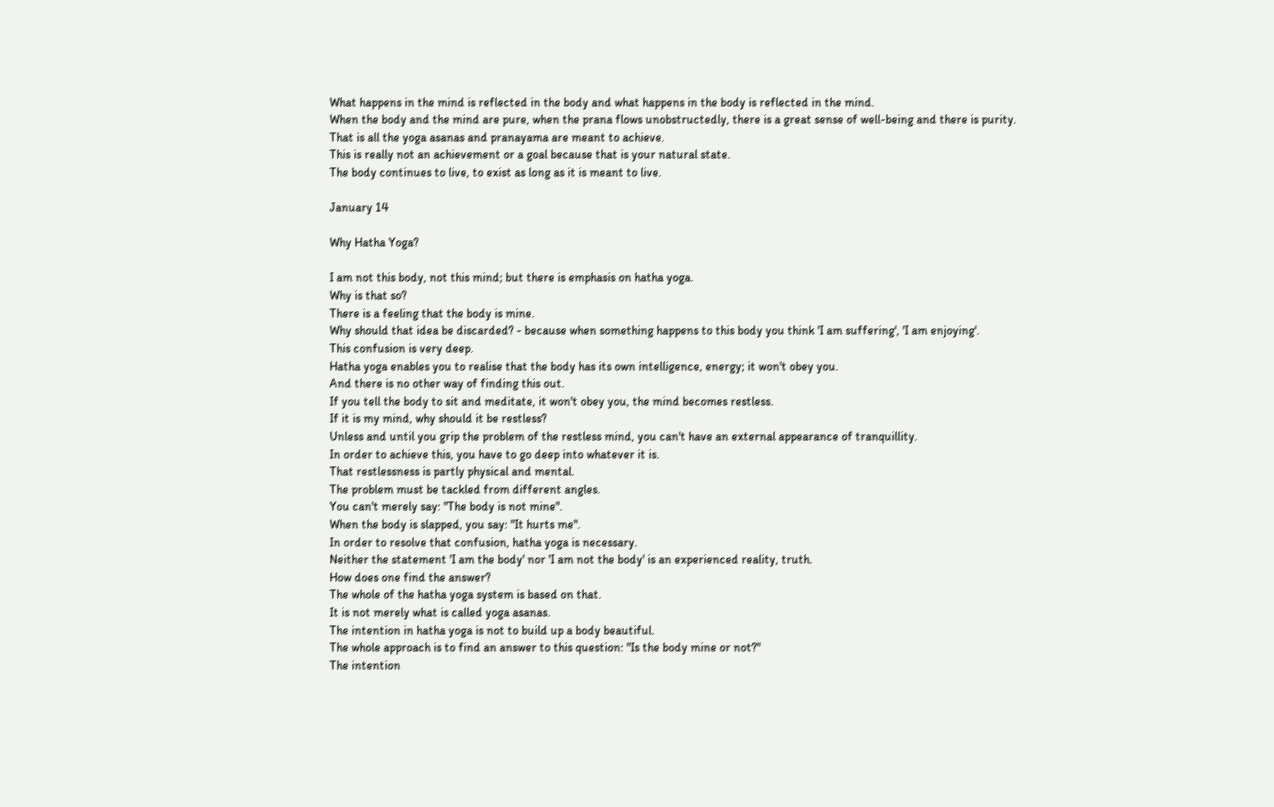What happens in the mind is reflected in the body and what happens in the body is reflected in the mind.
When the body and the mind are pure, when the prana flows unobstructedly, there is a great sense of well-being and there is purity.
That is all the yoga asanas and pranayama are meant to achieve.
This is really not an achievement or a goal because that is your natural state.
The body continues to live, to exist as long as it is meant to live.

January 14

Why Hatha Yoga?

I am not this body, not this mind; but there is emphasis on hatha yoga.
Why is that so?
There is a feeling that the body is mine.
Why should that idea be discarded? - because when something happens to this body you think 'I am suffering', 'I am enjoying'.
This confusion is very deep.
Hatha yoga enables you to realise that the body has its own intelligence, energy; it won't obey you.
And there is no other way of finding this out.
If you tell the body to sit and meditate, it won't obey you, the mind becomes restless.
If it is my mind, why should it be restless?
Unless and until you grip the problem of the restless mind, you can't have an external appearance of tranquillity.
In order to achieve this, you have to go deep into whatever it is.
That restlessness is partly physical and mental.
The problem must be tackled from different angles.
You can't merely say: "The body is not mine".
When the body is slapped, you say: "It hurts me".
In order to resolve that confusion, hatha yoga is necessary.
Neither the statement 'I am the body' nor 'I am not the body' is an experienced reality, truth.
How does one find the answer?
The whole of the hatha yoga system is based on that.
It is not merely what is called yoga asanas.
The intention in hatha yoga is not to build up a body beautiful.
The whole approach is to find an answer to this question: "Is the body mine or not?"
The intention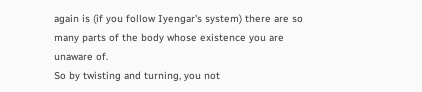again is (if you follow Iyengar's system) there are so many parts of the body whose existence you are unaware of.
So by twisting and turning, you not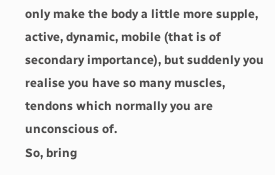only make the body a little more supple, active, dynamic, mobile (that is of secondary importance), but suddenly you realise you have so many muscles, tendons which normally you are unconscious of.
So, bring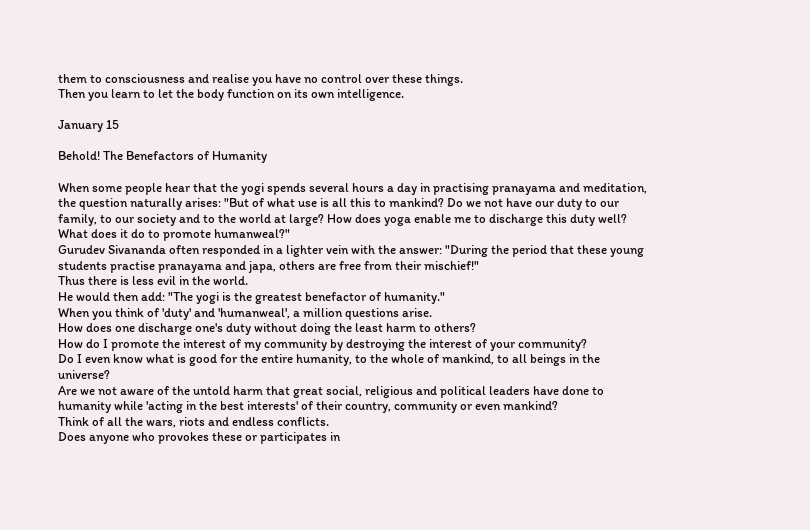them to consciousness and realise you have no control over these things.
Then you learn to let the body function on its own intelligence.

January 15

Behold! The Benefactors of Humanity

When some people hear that the yogi spends several hours a day in practising pranayama and meditation, the question naturally arises: "But of what use is all this to mankind? Do we not have our duty to our family, to our society and to the world at large? How does yoga enable me to discharge this duty well? What does it do to promote humanweal?"
Gurudev Sivananda often responded in a lighter vein with the answer: "During the period that these young students practise pranayama and japa, others are free from their mischief!"
Thus there is less evil in the world.
He would then add: "The yogi is the greatest benefactor of humanity."
When you think of 'duty' and 'humanweal', a million questions arise.
How does one discharge one's duty without doing the least harm to others?
How do I promote the interest of my community by destroying the interest of your community?
Do I even know what is good for the entire humanity, to the whole of mankind, to all beings in the universe?
Are we not aware of the untold harm that great social, religious and political leaders have done to humanity while 'acting in the best interests' of their country, community or even mankind?
Think of all the wars, riots and endless conflicts.
Does anyone who provokes these or participates in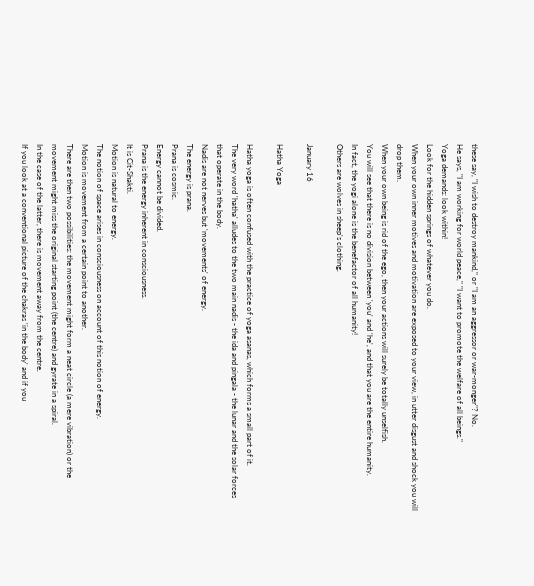these say, "I wish to destroy mankind," or "I am an aggressor or war-monger"? No.
He says, "I am working for world peace," "I want to promote the welfare of all beings."
Yoga demands: look within!
Look for the hidden springs of whatever you do.
When your own inner motives and motivation are exposed to your view, in utter disgust and shock you will drop them.
When your own being is rid of the ego, then your actions will surely be totally unselfish.
You will see that there is no division between 'you' and 'he', and that you are the entire humanity.
In fact, the yogi alone is the benefactor of all humanity!
Others are wolves in sheep's clothing.

January 16

Hatha Yoga

Hatha yoga is often confused with the practice of yoga asanas, which forms a small part of it.
The very word 'hatha' alludes to the two main nadis - the ida and pingala - the lunar and the solar forces that operate in the body.
Nadis are not nerves but 'movements' of energy.
The energy is prana.
Prana is cosmic.
Energy cannot be divided.
Prana is the energy inherent in consciousness.
It is Cit-Shakti.
Motion is natural to energy.
The notion of space arises in consciousness on account of this notion of energy.
Motion is movement from a certain point to another.
There are then two possibilities: the movement might form a neat circle (a mere vibration) or the movement might miss the original starting point (the centre) and gyrate in a spiral.
In the case of the latter, there is movement away from the centre.
If you look at a conventional picture of the chakras 'in the body' and if you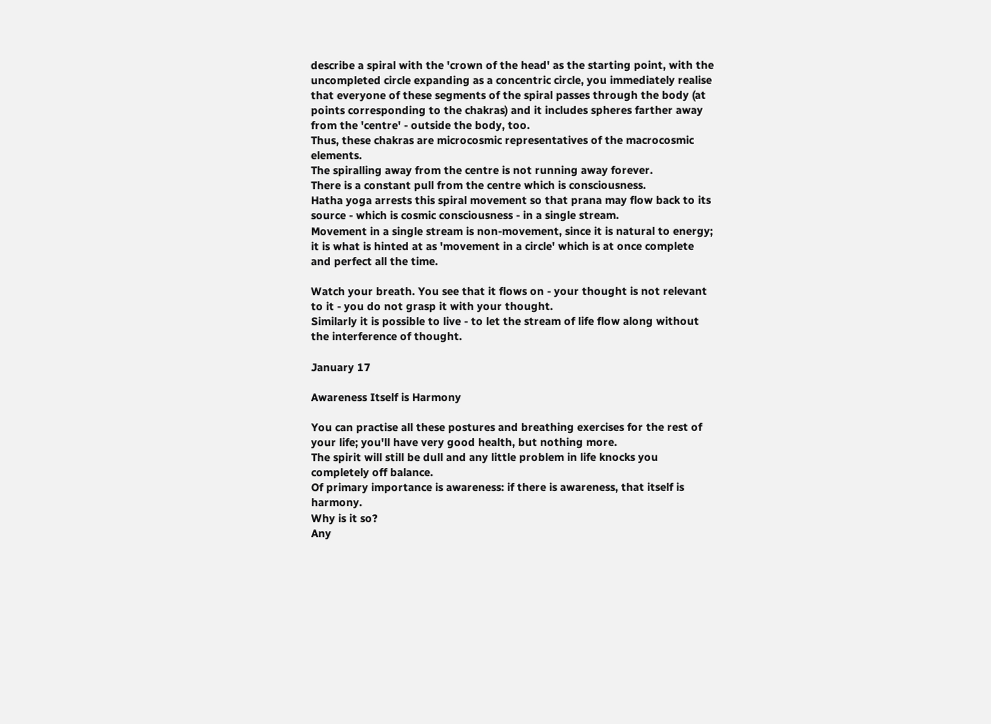describe a spiral with the 'crown of the head' as the starting point, with the uncompleted circle expanding as a concentric circle, you immediately realise that everyone of these segments of the spiral passes through the body (at points corresponding to the chakras) and it includes spheres farther away from the 'centre' - outside the body, too.
Thus, these chakras are microcosmic representatives of the macrocosmic elements.
The spiralling away from the centre is not running away forever.
There is a constant pull from the centre which is consciousness.
Hatha yoga arrests this spiral movement so that prana may flow back to its source - which is cosmic consciousness - in a single stream.
Movement in a single stream is non-movement, since it is natural to energy; it is what is hinted at as 'movement in a circle' which is at once complete and perfect all the time.

Watch your breath. You see that it flows on - your thought is not relevant to it - you do not grasp it with your thought.
Similarly it is possible to live - to let the stream of life flow along without the interference of thought.

January 17

Awareness Itself is Harmony

You can practise all these postures and breathing exercises for the rest of your life; you'll have very good health, but nothing more.
The spirit will still be dull and any little problem in life knocks you completely off balance.
Of primary importance is awareness: if there is awareness, that itself is harmony.
Why is it so?
Any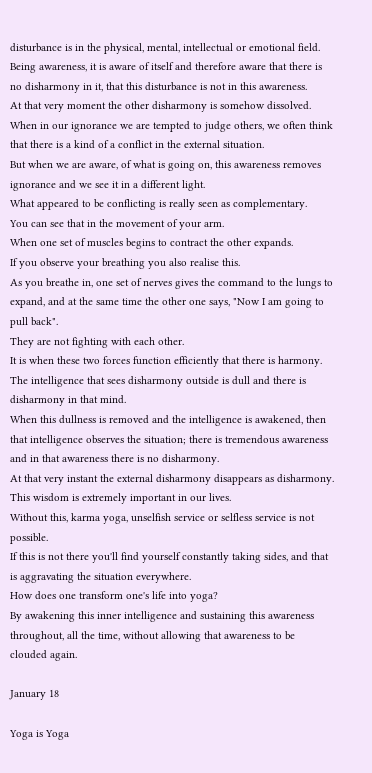disturbance is in the physical, mental, intellectual or emotional field.
Being awareness, it is aware of itself and therefore aware that there is no disharmony in it, that this disturbance is not in this awareness.
At that very moment the other disharmony is somehow dissolved.
When in our ignorance we are tempted to judge others, we often think that there is a kind of a conflict in the external situation.
But when we are aware, of what is going on, this awareness removes ignorance and we see it in a different light.
What appeared to be conflicting is really seen as complementary.
You can see that in the movement of your arm.
When one set of muscles begins to contract the other expands.
If you observe your breathing you also realise this.
As you breathe in, one set of nerves gives the command to the lungs to expand, and at the same time the other one says, "Now I am going to pull back".
They are not fighting with each other.
It is when these two forces function efficiently that there is harmony.
The intelligence that sees disharmony outside is dull and there is disharmony in that mind.
When this dullness is removed and the intelligence is awakened, then that intelligence observes the situation; there is tremendous awareness and in that awareness there is no disharmony.
At that very instant the external disharmony disappears as disharmony.
This wisdom is extremely important in our lives.
Without this, karma yoga, unselfish service or selfless service is not possible.
If this is not there you'll find yourself constantly taking sides, and that is aggravating the situation everywhere.
How does one transform one's life into yoga?
By awakening this inner intelligence and sustaining this awareness throughout, all the time, without allowing that awareness to be clouded again.

January 18

Yoga is Yoga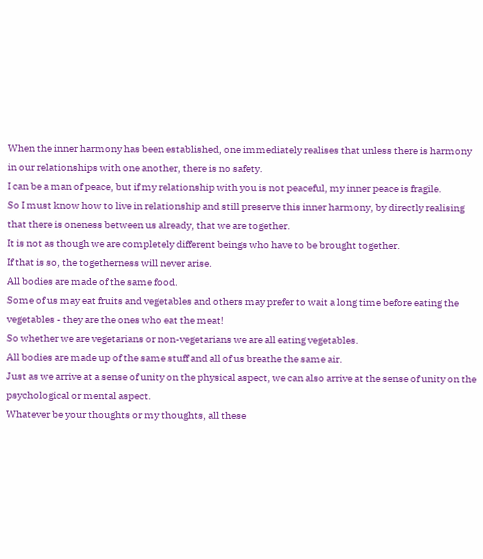When the inner harmony has been established, one immediately realises that unless there is harmony in our relationships with one another, there is no safety.
I can be a man of peace, but if my relationship with you is not peaceful, my inner peace is fragile.
So I must know how to live in relationship and still preserve this inner harmony, by directly realising that there is oneness between us already, that we are together.
It is not as though we are completely different beings who have to be brought together.
If that is so, the togetherness will never arise.
All bodies are made of the same food.
Some of us may eat fruits and vegetables and others may prefer to wait a long time before eating the vegetables - they are the ones who eat the meat!
So whether we are vegetarians or non-vegetarians we are all eating vegetables.
All bodies are made up of the same stuff and all of us breathe the same air.
Just as we arrive at a sense of unity on the physical aspect, we can also arrive at the sense of unity on the psychological or mental aspect.
Whatever be your thoughts or my thoughts, all these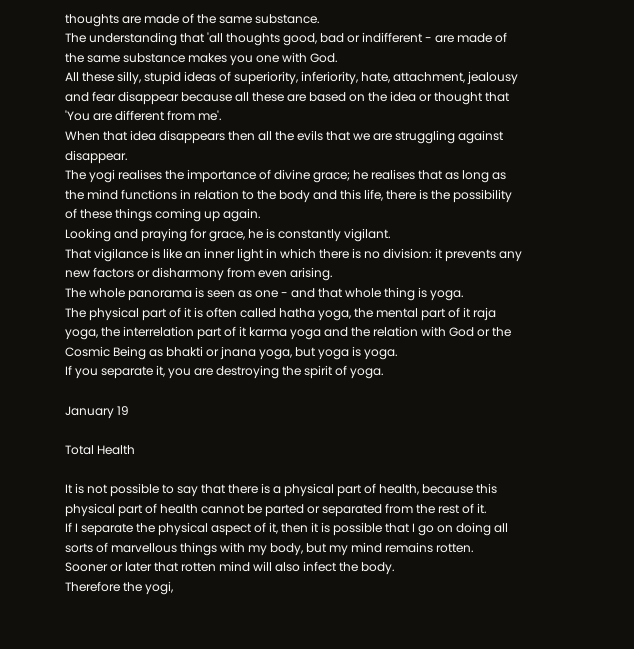thoughts are made of the same substance.
The understanding that 'all thoughts good, bad or indifferent - are made of the same substance makes you one with God.
All these silly, stupid ideas of superiority, inferiority, hate, attachment, jealousy and fear disappear because all these are based on the idea or thought that 'You are different from me'.
When that idea disappears then all the evils that we are struggling against disappear.
The yogi realises the importance of divine grace; he realises that as long as the mind functions in relation to the body and this life, there is the possibility of these things coming up again.
Looking and praying for grace, he is constantly vigilant.
That vigilance is like an inner light in which there is no division: it prevents any new factors or disharmony from even arising.
The whole panorama is seen as one - and that whole thing is yoga.
The physical part of it is often called hatha yoga, the mental part of it raja yoga, the interrelation part of it karma yoga and the relation with God or the Cosmic Being as bhakti or jnana yoga, but yoga is yoga.
If you separate it, you are destroying the spirit of yoga.

January 19

Total Health

It is not possible to say that there is a physical part of health, because this physical part of health cannot be parted or separated from the rest of it.
If I separate the physical aspect of it, then it is possible that I go on doing all sorts of marvellous things with my body, but my mind remains rotten.
Sooner or later that rotten mind will also infect the body.
Therefore the yogi,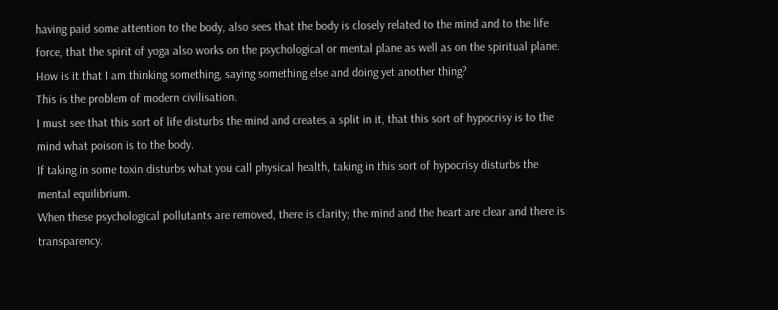having paid some attention to the body, also sees that the body is closely related to the mind and to the life force, that the spirit of yoga also works on the psychological or mental plane as well as on the spiritual plane.
How is it that I am thinking something, saying something else and doing yet another thing?
This is the problem of modern civilisation.
I must see that this sort of life disturbs the mind and creates a split in it, that this sort of hypocrisy is to the mind what poison is to the body.
If taking in some toxin disturbs what you call physical health, taking in this sort of hypocrisy disturbs the mental equilibrium.
When these psychological pollutants are removed, there is clarity; the mind and the heart are clear and there is transparency.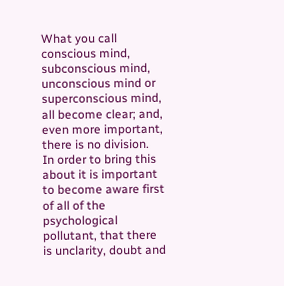What you call conscious mind, subconscious mind, unconscious mind or superconscious mind, all become clear; and, even more important, there is no division.
In order to bring this about it is important to become aware first of all of the psychological pollutant, that there is unclarity, doubt and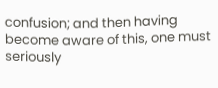confusion; and then having become aware of this, one must seriously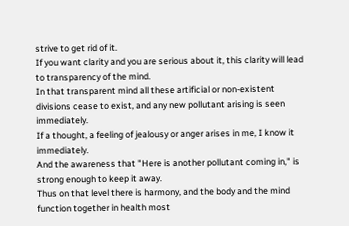strive to get rid of it.
If you want clarity and you are serious about it, this clarity will lead to transparency of the mind.
In that transparent mind all these artificial or non-existent divisions cease to exist, and any new pollutant arising is seen immediately.
If a thought, a feeling of jealousy or anger arises in me, I know it immediately.
And the awareness that "Here is another pollutant coming in," is strong enough to keep it away.
Thus on that level there is harmony, and the body and the mind function together in health most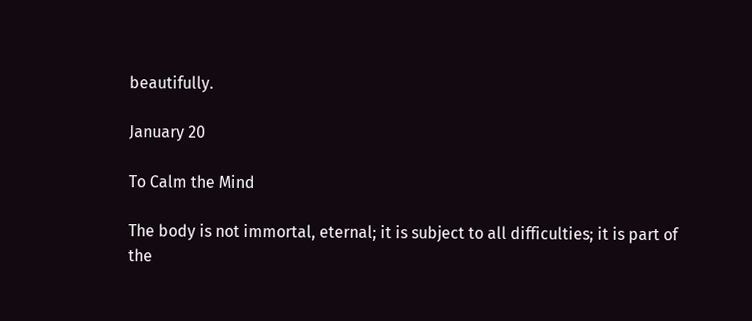beautifully.

January 20

To Calm the Mind

The body is not immortal, eternal; it is subject to all difficulties; it is part of the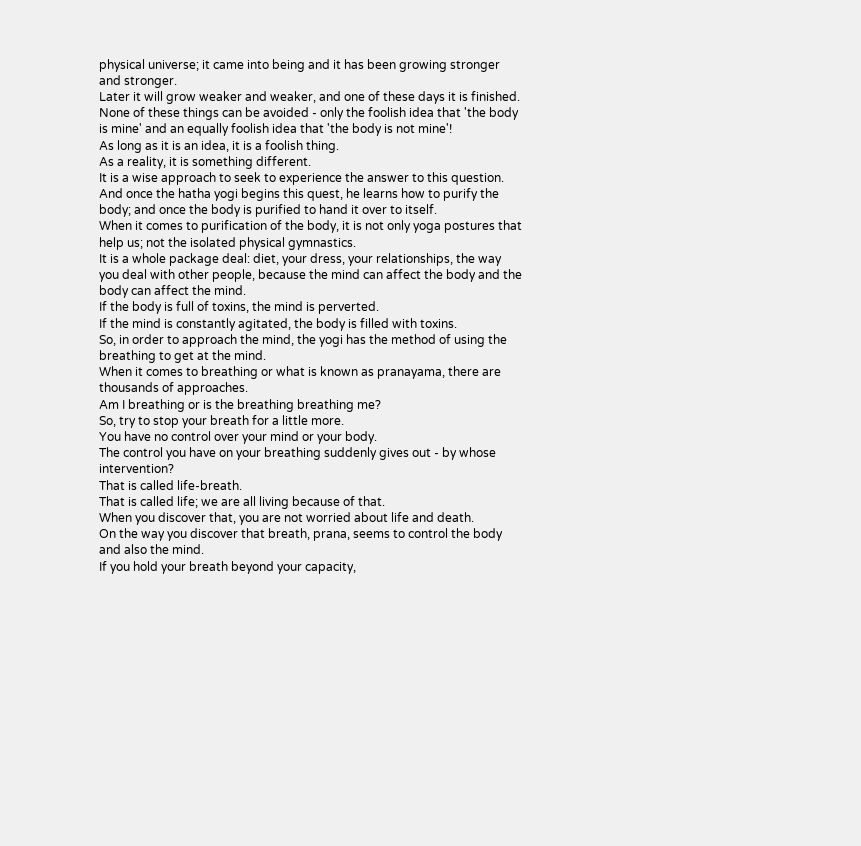physical universe; it came into being and it has been growing stronger and stronger.
Later it will grow weaker and weaker, and one of these days it is finished.
None of these things can be avoided - only the foolish idea that 'the body is mine' and an equally foolish idea that 'the body is not mine'!
As long as it is an idea, it is a foolish thing.
As a reality, it is something different.
It is a wise approach to seek to experience the answer to this question.
And once the hatha yogi begins this quest, he learns how to purify the body; and once the body is purified to hand it over to itself.
When it comes to purification of the body, it is not only yoga postures that help us; not the isolated physical gymnastics.
It is a whole package deal: diet, your dress, your relationships, the way you deal with other people, because the mind can affect the body and the body can affect the mind.
If the body is full of toxins, the mind is perverted.
If the mind is constantly agitated, the body is filled with toxins.
So, in order to approach the mind, the yogi has the method of using the breathing to get at the mind.
When it comes to breathing or what is known as pranayama, there are thousands of approaches.
Am I breathing or is the breathing breathing me?
So, try to stop your breath for a little more.
You have no control over your mind or your body.
The control you have on your breathing suddenly gives out - by whose intervention?
That is called life-breath.
That is called life; we are all living because of that.
When you discover that, you are not worried about life and death.
On the way you discover that breath, prana, seems to control the body and also the mind.
If you hold your breath beyond your capacity,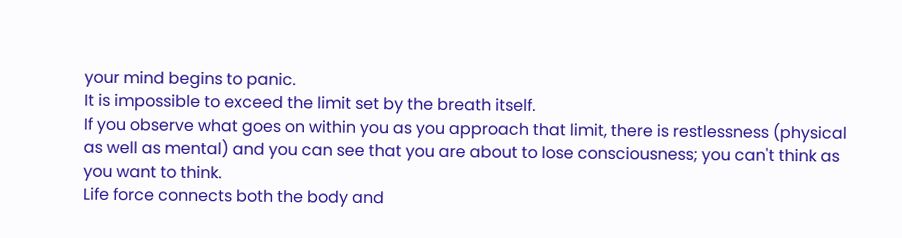your mind begins to panic.
It is impossible to exceed the limit set by the breath itself.
If you observe what goes on within you as you approach that limit, there is restlessness (physical as well as mental) and you can see that you are about to lose consciousness; you can't think as you want to think.
Life force connects both the body and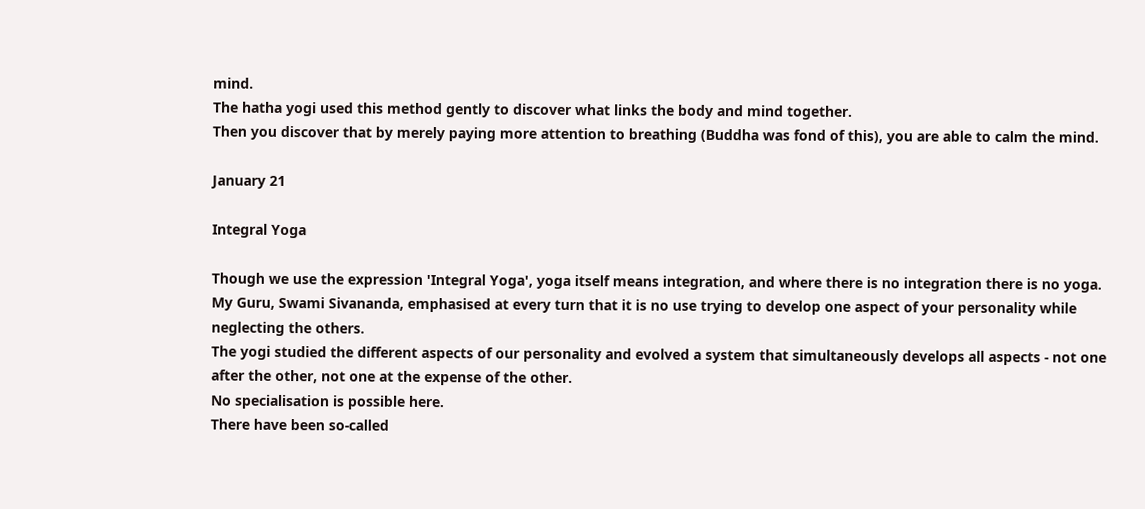mind.
The hatha yogi used this method gently to discover what links the body and mind together.
Then you discover that by merely paying more attention to breathing (Buddha was fond of this), you are able to calm the mind.

January 21

Integral Yoga

Though we use the expression 'Integral Yoga', yoga itself means integration, and where there is no integration there is no yoga.
My Guru, Swami Sivananda, emphasised at every turn that it is no use trying to develop one aspect of your personality while neglecting the others.
The yogi studied the different aspects of our personality and evolved a system that simultaneously develops all aspects - not one after the other, not one at the expense of the other.
No specialisation is possible here.
There have been so-called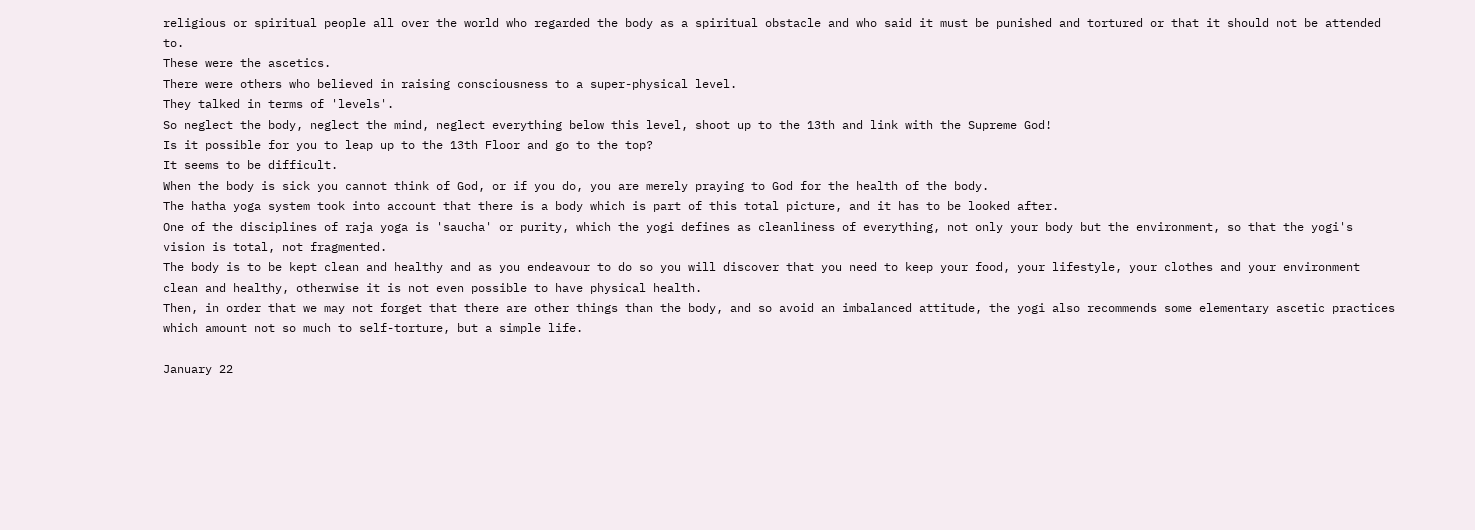religious or spiritual people all over the world who regarded the body as a spiritual obstacle and who said it must be punished and tortured or that it should not be attended to.
These were the ascetics.
There were others who believed in raising consciousness to a super-physical level.
They talked in terms of 'levels'.
So neglect the body, neglect the mind, neglect everything below this level, shoot up to the 13th and link with the Supreme God!
Is it possible for you to leap up to the 13th Floor and go to the top?
It seems to be difficult.
When the body is sick you cannot think of God, or if you do, you are merely praying to God for the health of the body.
The hatha yoga system took into account that there is a body which is part of this total picture, and it has to be looked after.
One of the disciplines of raja yoga is 'saucha' or purity, which the yogi defines as cleanliness of everything, not only your body but the environment, so that the yogi's vision is total, not fragmented.
The body is to be kept clean and healthy and as you endeavour to do so you will discover that you need to keep your food, your lifestyle, your clothes and your environment clean and healthy, otherwise it is not even possible to have physical health.
Then, in order that we may not forget that there are other things than the body, and so avoid an imbalanced attitude, the yogi also recommends some elementary ascetic practices which amount not so much to self-torture, but a simple life.

January 22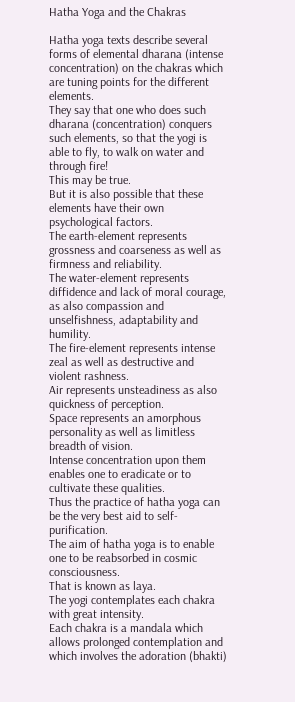Hatha Yoga and the Chakras

Hatha yoga texts describe several forms of elemental dharana (intense concentration) on the chakras which are tuning points for the different elements.
They say that one who does such dharana (concentration) conquers such elements, so that the yogi is able to fly, to walk on water and through fire!
This may be true.
But it is also possible that these elements have their own psychological factors.
The earth-element represents grossness and coarseness as well as firmness and reliability.
The water-element represents diffidence and lack of moral courage, as also compassion and unselfishness, adaptability and humility.
The fire-element represents intense zeal as well as destructive and violent rashness.
Air represents unsteadiness as also quickness of perception.
Space represents an amorphous personality as well as limitless breadth of vision.
Intense concentration upon them enables one to eradicate or to cultivate these qualities.
Thus the practice of hatha yoga can be the very best aid to self-purification.
The aim of hatha yoga is to enable one to be reabsorbed in cosmic consciousness.
That is known as laya.
The yogi contemplates each chakra with great intensity.
Each chakra is a mandala which allows prolonged contemplation and which involves the adoration (bhakti)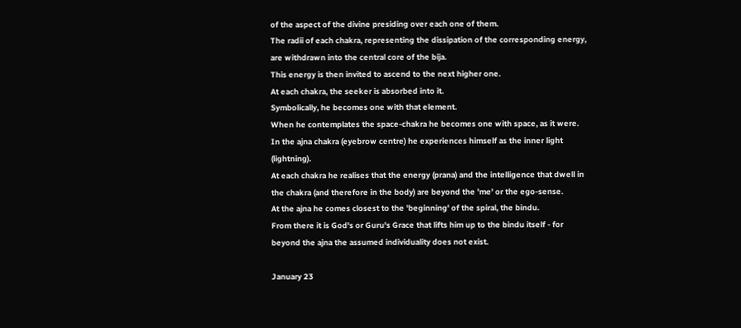of the aspect of the divine presiding over each one of them.
The radii of each chakra, representing the dissipation of the corresponding energy, are withdrawn into the central core of the bija.
This energy is then invited to ascend to the next higher one.
At each chakra, the seeker is absorbed into it.
Symbolically, he becomes one with that element.
When he contemplates the space-chakra he becomes one with space, as it were.
In the ajna chakra (eyebrow centre) he experiences himself as the inner light (lightning).
At each chakra he realises that the energy (prana) and the intelligence that dwell in the chakra (and therefore in the body) are beyond the 'me' or the ego-sense.
At the ajna he comes closest to the 'beginning' of the spiral, the bindu.
From there it is God's or Guru's Grace that lifts him up to the bindu itself - for beyond the ajna the assumed individuality does not exist.

January 23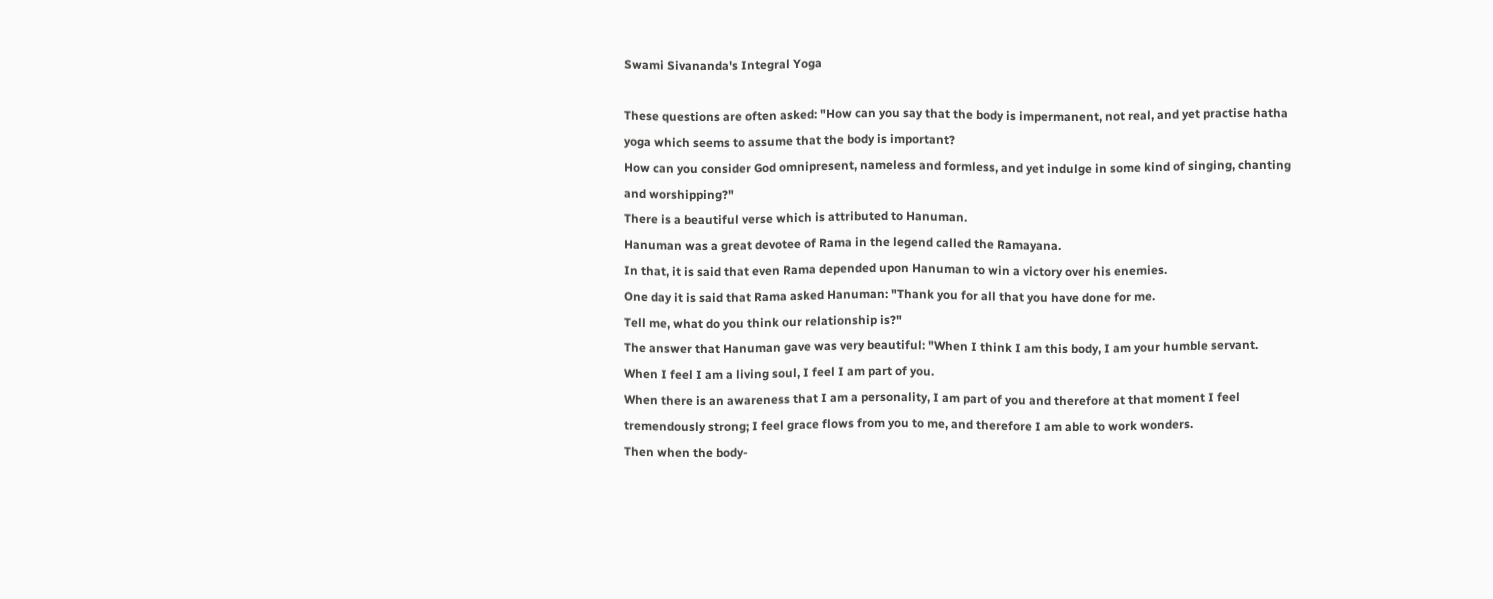Swami Sivananda's Integral Yoga

These questions are often asked: "How can you say that the body is impermanent, not real, and yet practise hatha yoga which seems to assume that the body is important?
How can you consider God omnipresent, nameless and formless, and yet indulge in some kind of singing, chanting and worshipping?"
There is a beautiful verse which is attributed to Hanuman.
Hanuman was a great devotee of Rama in the legend called the Ramayana.
In that, it is said that even Rama depended upon Hanuman to win a victory over his enemies.
One day it is said that Rama asked Hanuman: "Thank you for all that you have done for me.
Tell me, what do you think our relationship is?"
The answer that Hanuman gave was very beautiful: "When I think I am this body, I am your humble servant.
When I feel I am a living soul, I feel I am part of you.
When there is an awareness that I am a personality, I am part of you and therefore at that moment I feel tremendously strong; I feel grace flows from you to me, and therefore I am able to work wonders.
Then when the body-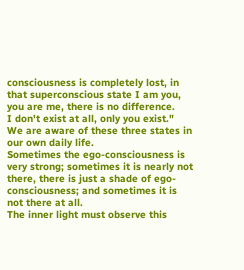consciousness is completely lost, in that superconscious state I am you, you are me, there is no difference.
I don't exist at all, only you exist."
We are aware of these three states in our own daily life.
Sometimes the ego-consciousness is very strong; sometimes it is nearly not there, there is just a shade of ego-consciousness; and sometimes it is not there at all.
The inner light must observe this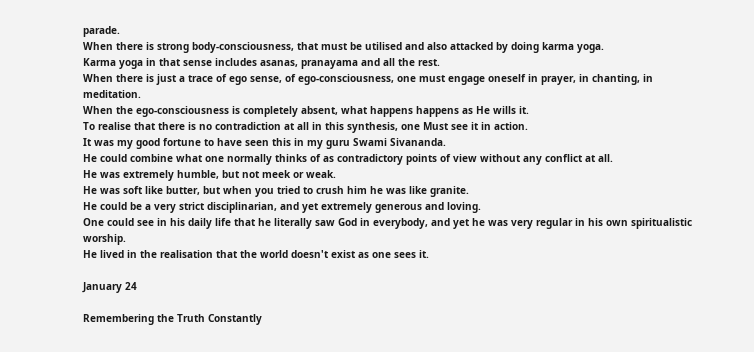parade.
When there is strong body-consciousness, that must be utilised and also attacked by doing karma yoga.
Karma yoga in that sense includes asanas, pranayama and all the rest.
When there is just a trace of ego sense, of ego-consciousness, one must engage oneself in prayer, in chanting, in meditation.
When the ego-consciousness is completely absent, what happens happens as He wills it.
To realise that there is no contradiction at all in this synthesis, one Must see it in action.
It was my good fortune to have seen this in my guru Swami Sivananda.
He could combine what one normally thinks of as contradictory points of view without any conflict at all.
He was extremely humble, but not meek or weak.
He was soft like butter, but when you tried to crush him he was like granite.
He could be a very strict disciplinarian, and yet extremely generous and loving.
One could see in his daily life that he literally saw God in everybody, and yet he was very regular in his own spiritualistic worship.
He lived in the realisation that the world doesn't exist as one sees it.

January 24

Remembering the Truth Constantly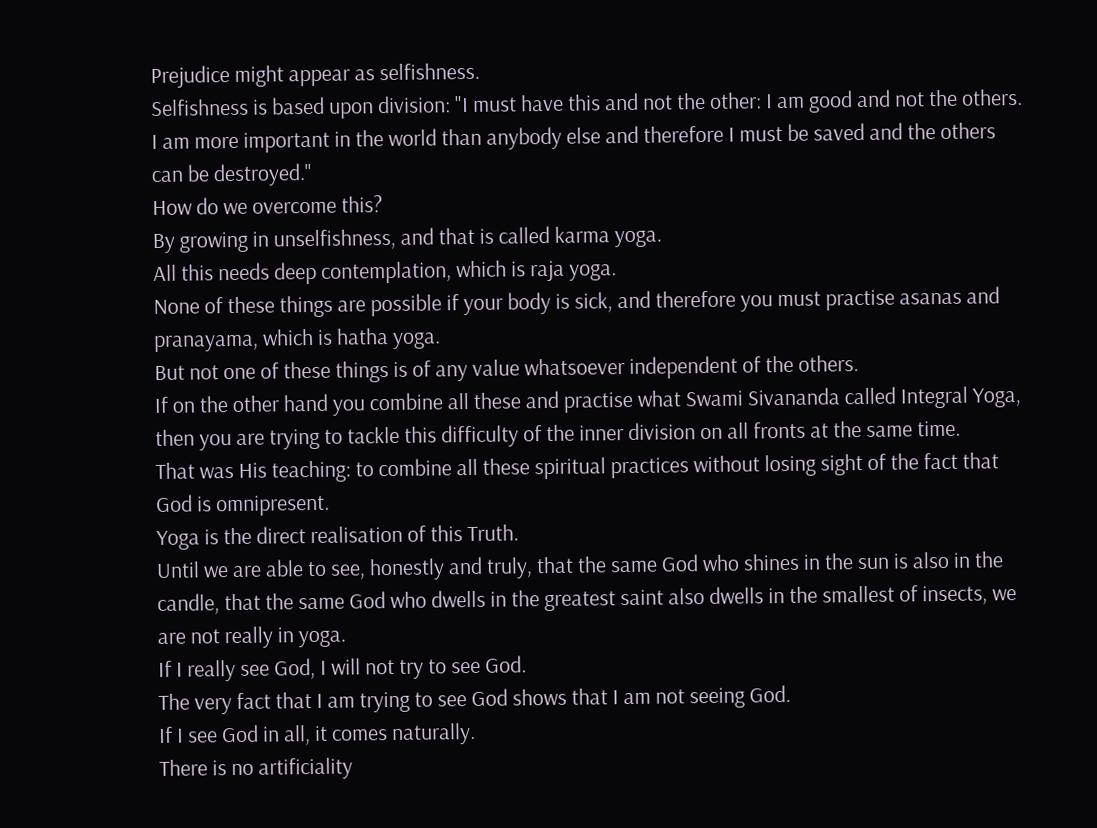Prejudice might appear as selfishness.
Selfishness is based upon division: "I must have this and not the other: I am good and not the others.
I am more important in the world than anybody else and therefore I must be saved and the others can be destroyed."
How do we overcome this?
By growing in unselfishness, and that is called karma yoga.
All this needs deep contemplation, which is raja yoga.
None of these things are possible if your body is sick, and therefore you must practise asanas and pranayama, which is hatha yoga.
But not one of these things is of any value whatsoever independent of the others.
If on the other hand you combine all these and practise what Swami Sivananda called Integral Yoga, then you are trying to tackle this difficulty of the inner division on all fronts at the same time.
That was His teaching: to combine all these spiritual practices without losing sight of the fact that God is omnipresent.
Yoga is the direct realisation of this Truth.
Until we are able to see, honestly and truly, that the same God who shines in the sun is also in the candle, that the same God who dwells in the greatest saint also dwells in the smallest of insects, we are not really in yoga.
If I really see God, I will not try to see God.
The very fact that I am trying to see God shows that I am not seeing God.
If I see God in all, it comes naturally.
There is no artificiality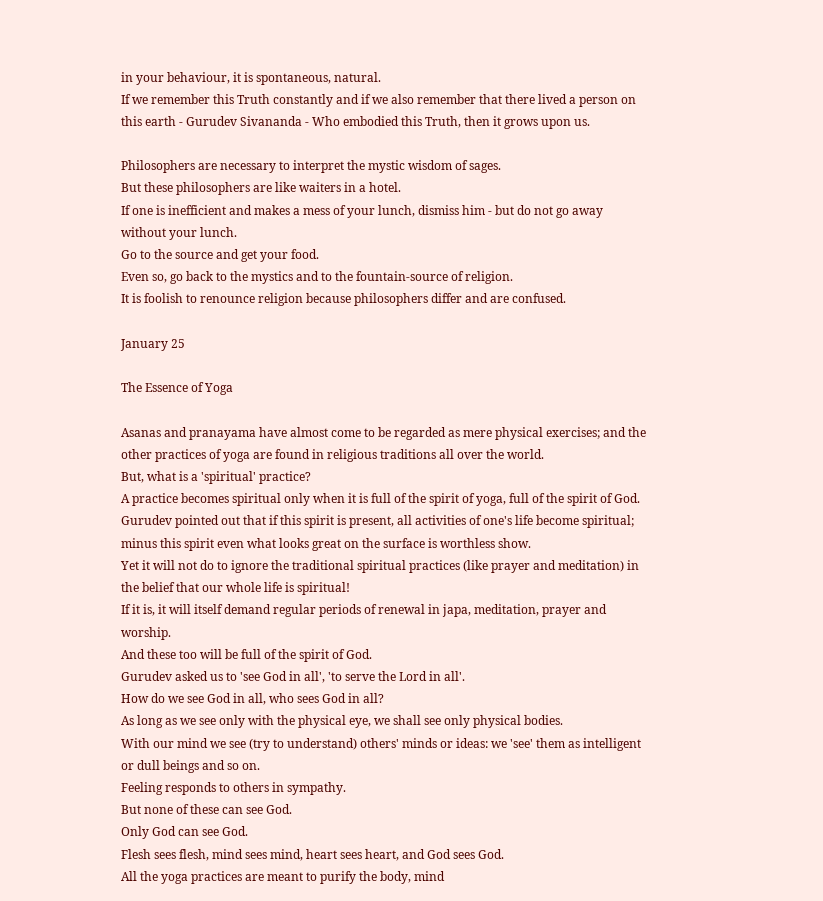in your behaviour, it is spontaneous, natural.
If we remember this Truth constantly and if we also remember that there lived a person on this earth - Gurudev Sivananda - Who embodied this Truth, then it grows upon us.

Philosophers are necessary to interpret the mystic wisdom of sages.
But these philosophers are like waiters in a hotel.
If one is inefficient and makes a mess of your lunch, dismiss him - but do not go away without your lunch.
Go to the source and get your food.
Even so, go back to the mystics and to the fountain-source of religion.
It is foolish to renounce religion because philosophers differ and are confused.

January 25

The Essence of Yoga

Asanas and pranayama have almost come to be regarded as mere physical exercises; and the other practices of yoga are found in religious traditions all over the world.
But, what is a 'spiritual' practice?
A practice becomes spiritual only when it is full of the spirit of yoga, full of the spirit of God.
Gurudev pointed out that if this spirit is present, all activities of one's life become spiritual; minus this spirit even what looks great on the surface is worthless show.
Yet it will not do to ignore the traditional spiritual practices (like prayer and meditation) in the belief that our whole life is spiritual!
If it is, it will itself demand regular periods of renewal in japa, meditation, prayer and worship.
And these too will be full of the spirit of God.
Gurudev asked us to 'see God in all', 'to serve the Lord in all'.
How do we see God in all, who sees God in all?
As long as we see only with the physical eye, we shall see only physical bodies.
With our mind we see (try to understand) others' minds or ideas: we 'see' them as intelligent or dull beings and so on.
Feeling responds to others in sympathy.
But none of these can see God.
Only God can see God.
Flesh sees flesh, mind sees mind, heart sees heart, and God sees God.
All the yoga practices are meant to purify the body, mind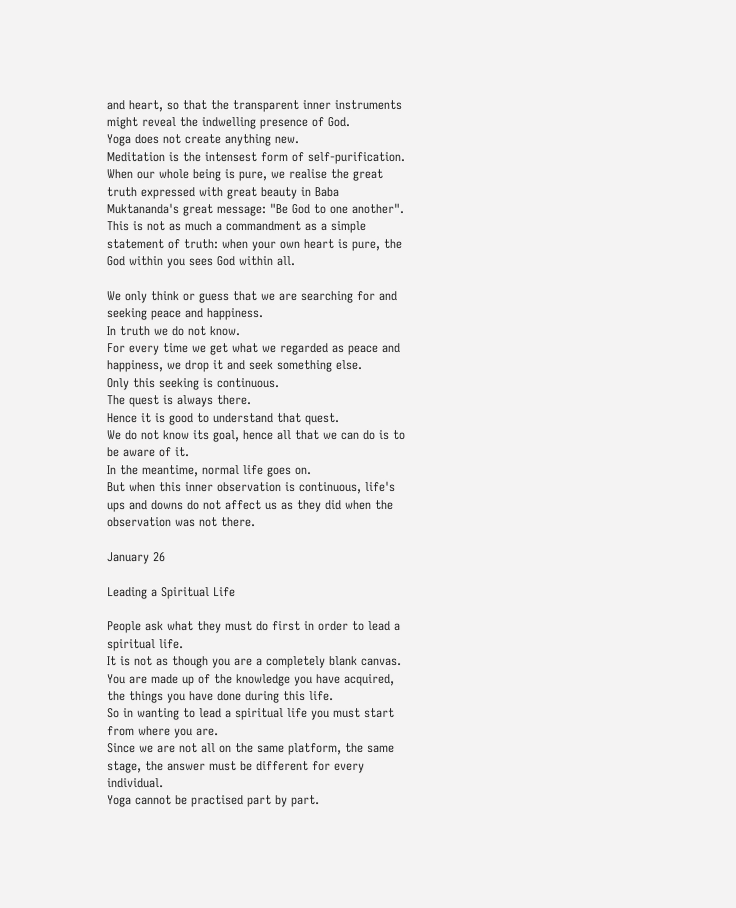and heart, so that the transparent inner instruments might reveal the indwelling presence of God.
Yoga does not create anything new.
Meditation is the intensest form of self-purification.
When our whole being is pure, we realise the great truth expressed with great beauty in Baba Muktananda's great message: "Be God to one another".
This is not as much a commandment as a simple statement of truth: when your own heart is pure, the God within you sees God within all.

We only think or guess that we are searching for and seeking peace and happiness.
In truth we do not know.
For every time we get what we regarded as peace and happiness, we drop it and seek something else.
Only this seeking is continuous.
The quest is always there.
Hence it is good to understand that quest.
We do not know its goal, hence all that we can do is to be aware of it.
In the meantime, normal life goes on.
But when this inner observation is continuous, life's ups and downs do not affect us as they did when the observation was not there.

January 26

Leading a Spiritual Life

People ask what they must do first in order to lead a spiritual life.
It is not as though you are a completely blank canvas.
You are made up of the knowledge you have acquired, the things you have done during this life.
So in wanting to lead a spiritual life you must start from where you are.
Since we are not all on the same platform, the same stage, the answer must be different for every individual.
Yoga cannot be practised part by part.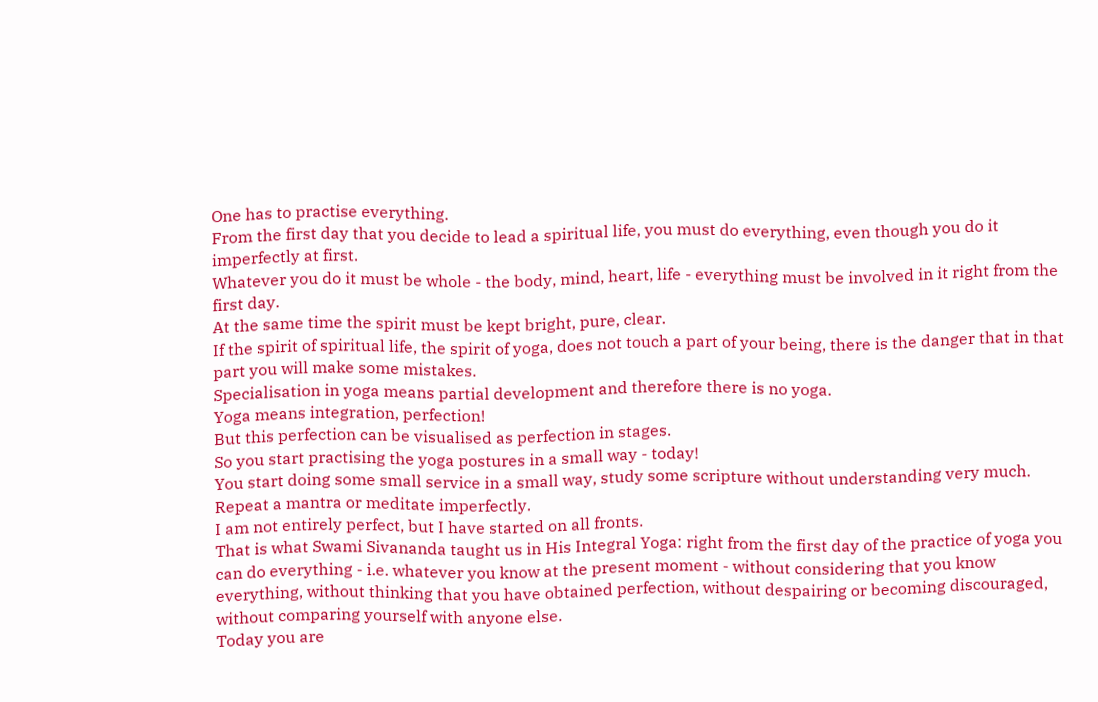One has to practise everything.
From the first day that you decide to lead a spiritual life, you must do everything, even though you do it imperfectly at first.
Whatever you do it must be whole - the body, mind, heart, life - everything must be involved in it right from the first day.
At the same time the spirit must be kept bright, pure, clear.
If the spirit of spiritual life, the spirit of yoga, does not touch a part of your being, there is the danger that in that part you will make some mistakes.
Specialisation in yoga means partial development and therefore there is no yoga.
Yoga means integration, perfection!
But this perfection can be visualised as perfection in stages.
So you start practising the yoga postures in a small way - today!
You start doing some small service in a small way, study some scripture without understanding very much.
Repeat a mantra or meditate imperfectly.
I am not entirely perfect, but I have started on all fronts.
That is what Swami Sivananda taught us in His Integral Yoga: right from the first day of the practice of yoga you can do everything - i.e. whatever you know at the present moment - without considering that you know everything, without thinking that you have obtained perfection, without despairing or becoming discouraged, without comparing yourself with anyone else.
Today you are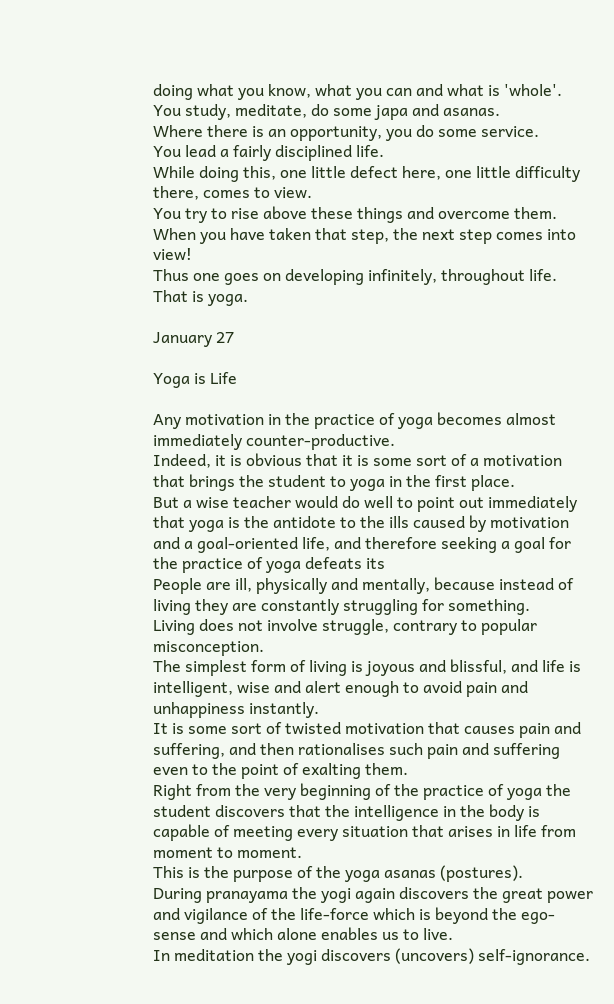doing what you know, what you can and what is 'whole'.
You study, meditate, do some japa and asanas.
Where there is an opportunity, you do some service.
You lead a fairly disciplined life.
While doing this, one little defect here, one little difficulty there, comes to view.
You try to rise above these things and overcome them.
When you have taken that step, the next step comes into view!
Thus one goes on developing infinitely, throughout life.
That is yoga.

January 27

Yoga is Life

Any motivation in the practice of yoga becomes almost immediately counter-productive.
Indeed, it is obvious that it is some sort of a motivation that brings the student to yoga in the first place.
But a wise teacher would do well to point out immediately that yoga is the antidote to the ills caused by motivation and a goal-oriented life, and therefore seeking a goal for the practice of yoga defeats its
People are ill, physically and mentally, because instead of living they are constantly struggling for something.
Living does not involve struggle, contrary to popular misconception.
The simplest form of living is joyous and blissful, and life is intelligent, wise and alert enough to avoid pain and unhappiness instantly.
It is some sort of twisted motivation that causes pain and suffering, and then rationalises such pain and suffering even to the point of exalting them.
Right from the very beginning of the practice of yoga the student discovers that the intelligence in the body is capable of meeting every situation that arises in life from moment to moment.
This is the purpose of the yoga asanas (postures).
During pranayama the yogi again discovers the great power and vigilance of the life-force which is beyond the ego-sense and which alone enables us to live.
In meditation the yogi discovers (uncovers) self-ignorance.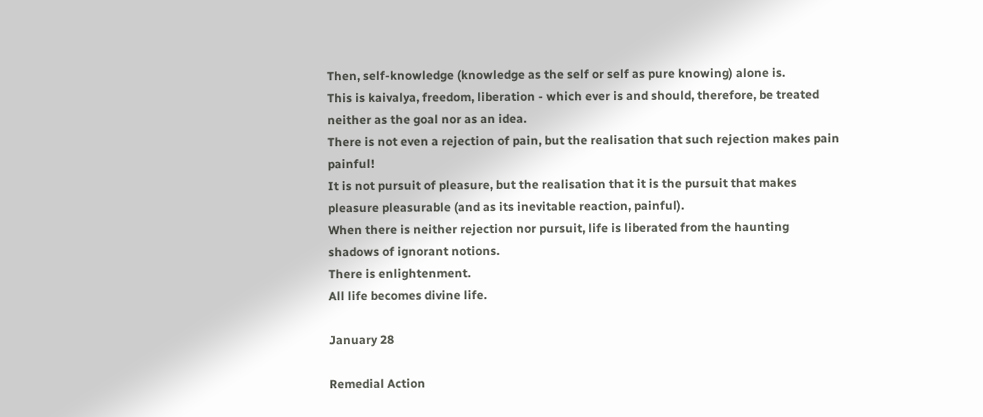Then, self-knowledge (knowledge as the self or self as pure knowing) alone is.
This is kaivalya, freedom, liberation - which ever is and should, therefore, be treated neither as the goal nor as an idea.
There is not even a rejection of pain, but the realisation that such rejection makes pain painful!
It is not pursuit of pleasure, but the realisation that it is the pursuit that makes pleasure pleasurable (and as its inevitable reaction, painful).
When there is neither rejection nor pursuit, life is liberated from the haunting shadows of ignorant notions.
There is enlightenment.
All life becomes divine life.

January 28

Remedial Action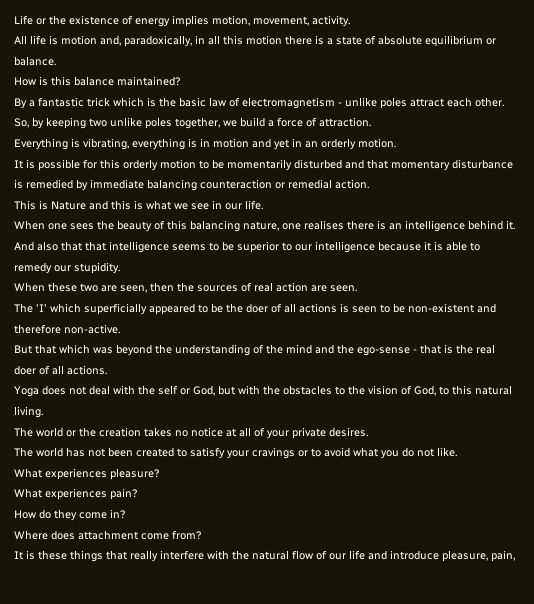Life or the existence of energy implies motion, movement, activity.
All life is motion and, paradoxically, in all this motion there is a state of absolute equilibrium or balance.
How is this balance maintained?
By a fantastic trick which is the basic law of electromagnetism - unlike poles attract each other.
So, by keeping two unlike poles together, we build a force of attraction.
Everything is vibrating, everything is in motion and yet in an orderly motion.
It is possible for this orderly motion to be momentarily disturbed and that momentary disturbance is remedied by immediate balancing counteraction or remedial action.
This is Nature and this is what we see in our life.
When one sees the beauty of this balancing nature, one realises there is an intelligence behind it.
And also that that intelligence seems to be superior to our intelligence because it is able to remedy our stupidity.
When these two are seen, then the sources of real action are seen.
The 'I' which superficially appeared to be the doer of all actions is seen to be non-existent and therefore non-active.
But that which was beyond the understanding of the mind and the ego-sense - that is the real doer of all actions.
Yoga does not deal with the self or God, but with the obstacles to the vision of God, to this natural living.
The world or the creation takes no notice at all of your private desires.
The world has not been created to satisfy your cravings or to avoid what you do not like.
What experiences pleasure?
What experiences pain?
How do they come in?
Where does attachment come from?
It is these things that really interfere with the natural flow of our life and introduce pleasure, pain,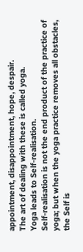appointment, disappointment, hope, despair.
The art of dealing with these is called yoga.
Yoga leads to Self-realisation.
Self-realisation is not the end product of the practice of yoga; but when the yoga practice removes all obstacles, the Self is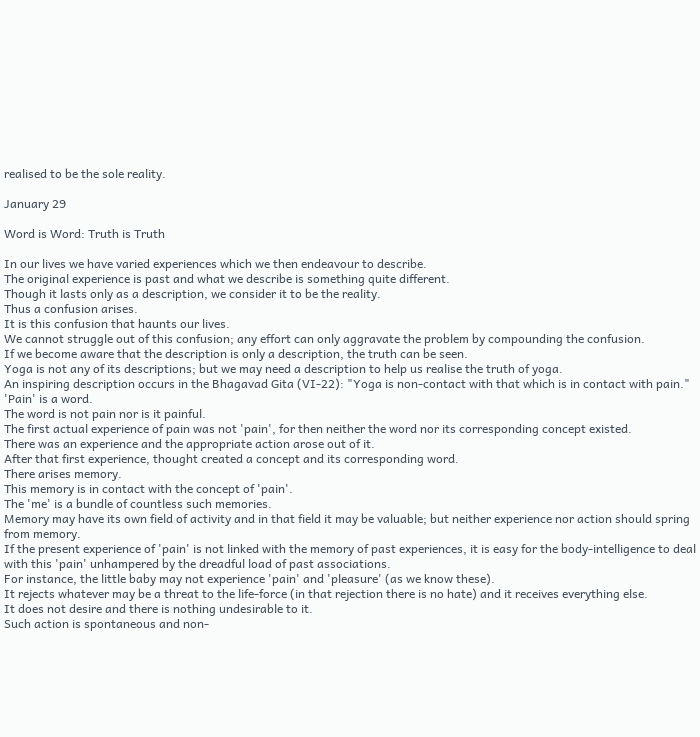realised to be the sole reality.

January 29

Word is Word: Truth is Truth

In our lives we have varied experiences which we then endeavour to describe.
The original experience is past and what we describe is something quite different.
Though it lasts only as a description, we consider it to be the reality.
Thus a confusion arises.
It is this confusion that haunts our lives.
We cannot struggle out of this confusion; any effort can only aggravate the problem by compounding the confusion.
If we become aware that the description is only a description, the truth can be seen.
Yoga is not any of its descriptions; but we may need a description to help us realise the truth of yoga.
An inspiring description occurs in the Bhagavad Gita (VI-22): "Yoga is non-contact with that which is in contact with pain."
'Pain' is a word.
The word is not pain nor is it painful.
The first actual experience of pain was not 'pain', for then neither the word nor its corresponding concept existed.
There was an experience and the appropriate action arose out of it.
After that first experience, thought created a concept and its corresponding word.
There arises memory.
This memory is in contact with the concept of 'pain'.
The 'me' is a bundle of countless such memories.
Memory may have its own field of activity and in that field it may be valuable; but neither experience nor action should spring from memory.
If the present experience of 'pain' is not linked with the memory of past experiences, it is easy for the body-intelligence to deal with this 'pain' unhampered by the dreadful load of past associations.
For instance, the little baby may not experience 'pain' and 'pleasure' (as we know these).
It rejects whatever may be a threat to the life-force (in that rejection there is no hate) and it receives everything else.
It does not desire and there is nothing undesirable to it.
Such action is spontaneous and non-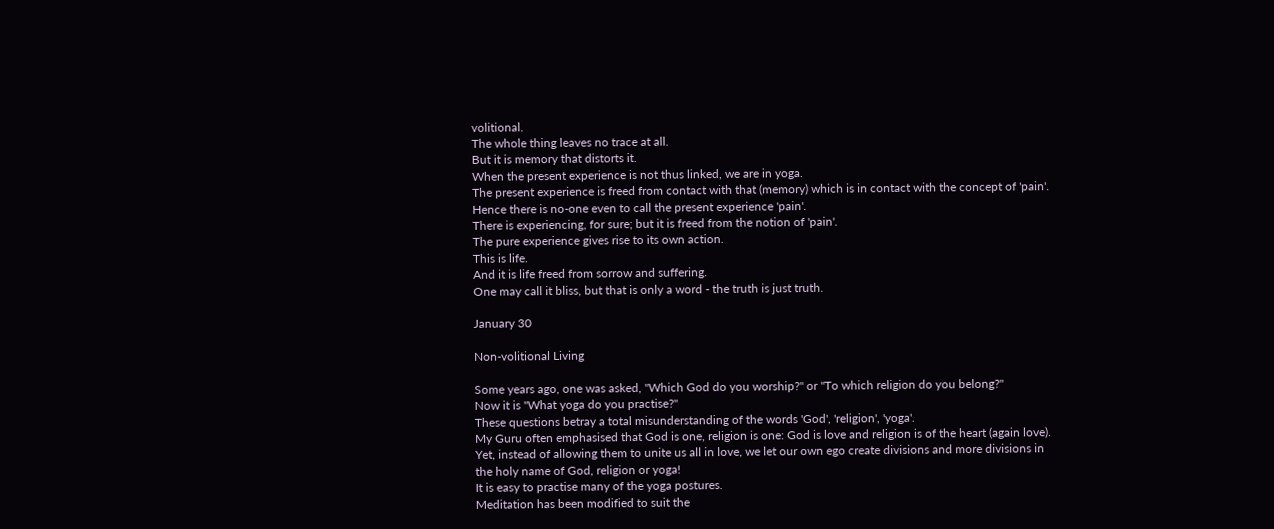volitional.
The whole thing leaves no trace at all.
But it is memory that distorts it.
When the present experience is not thus linked, we are in yoga.
The present experience is freed from contact with that (memory) which is in contact with the concept of 'pain'. Hence there is no-one even to call the present experience 'pain'.
There is experiencing, for sure; but it is freed from the notion of 'pain'.
The pure experience gives rise to its own action.
This is life.
And it is life freed from sorrow and suffering.
One may call it bliss, but that is only a word - the truth is just truth.

January 30

Non-volitional Living

Some years ago, one was asked, "Which God do you worship?" or "To which religion do you belong?"
Now it is "What yoga do you practise?"
These questions betray a total misunderstanding of the words 'God', 'religion', 'yoga'.
My Guru often emphasised that God is one, religion is one: God is love and religion is of the heart (again love).
Yet, instead of allowing them to unite us all in love, we let our own ego create divisions and more divisions in the holy name of God, religion or yoga!
It is easy to practise many of the yoga postures.
Meditation has been modified to suit the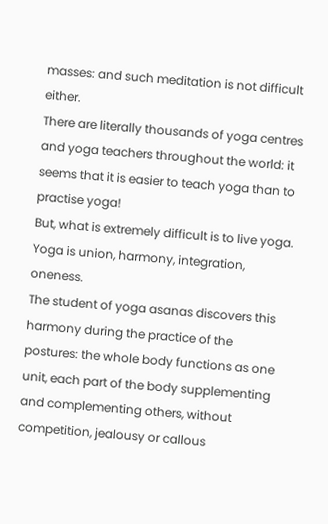masses: and such meditation is not difficult either.
There are literally thousands of yoga centres and yoga teachers throughout the world: it seems that it is easier to teach yoga than to practise yoga!
But, what is extremely difficult is to live yoga.
Yoga is union, harmony, integration, oneness.
The student of yoga asanas discovers this harmony during the practice of the postures: the whole body functions as one unit, each part of the body supplementing and complementing others, without competition, jealousy or callous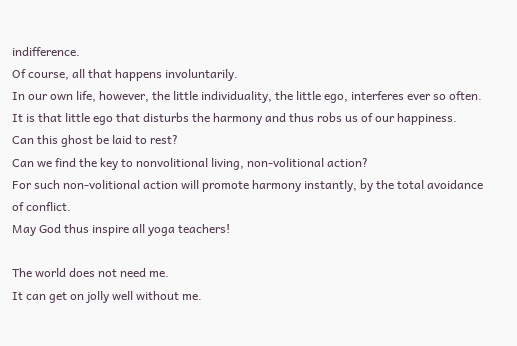indifference.
Of course, all that happens involuntarily.
In our own life, however, the little individuality, the little ego, interferes ever so often.
It is that little ego that disturbs the harmony and thus robs us of our happiness.
Can this ghost be laid to rest?
Can we find the key to nonvolitional living, non-volitional action?
For such non-volitional action will promote harmony instantly, by the total avoidance of conflict.
May God thus inspire all yoga teachers!

The world does not need me.
It can get on jolly well without me.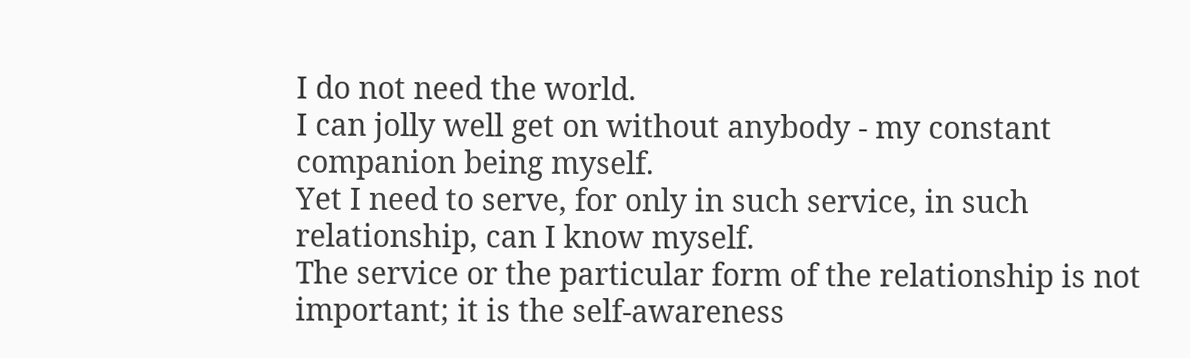I do not need the world.
I can jolly well get on without anybody - my constant companion being myself.
Yet I need to serve, for only in such service, in such relationship, can I know myself.
The service or the particular form of the relationship is not important; it is the self-awareness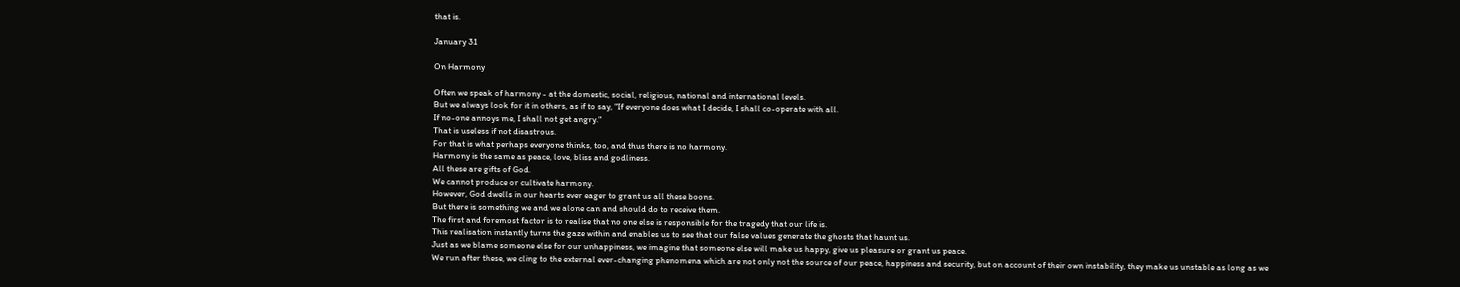that is.

January 31

On Harmony

Often we speak of harmony - at the domestic, social, religious, national and international levels.
But we always look for it in others, as if to say, "If everyone does what I decide, I shall co-operate with all.
If no-one annoys me, I shall not get angry."
That is useless if not disastrous.
For that is what perhaps everyone thinks, too, and thus there is no harmony.
Harmony is the same as peace, love, bliss and godliness.
All these are gifts of God.
We cannot produce or cultivate harmony.
However, God dwells in our hearts ever eager to grant us all these boons.
But there is something we and we alone can and should do to receive them.
The first and foremost factor is to realise that no one else is responsible for the tragedy that our life is.
This realisation instantly turns the gaze within and enables us to see that our false values generate the ghosts that haunt us.
Just as we blame someone else for our unhappiness, we imagine that someone else will make us happy, give us pleasure or grant us peace.
We run after these, we cling to the external ever-changing phenomena which are not only not the source of our peace, happiness and security, but on account of their own instability, they make us unstable as long as we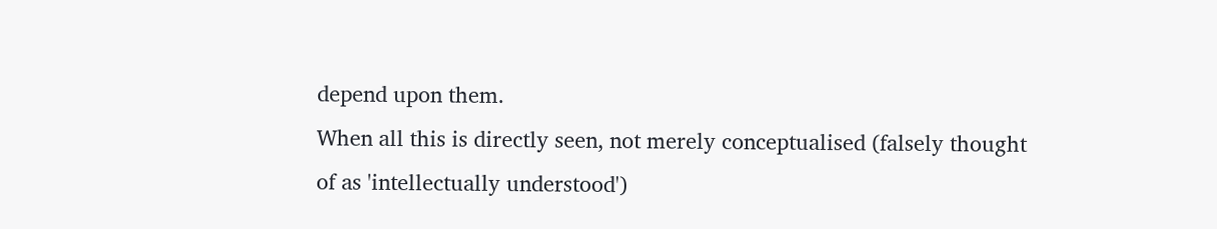depend upon them.
When all this is directly seen, not merely conceptualised (falsely thought of as 'intellectually understood')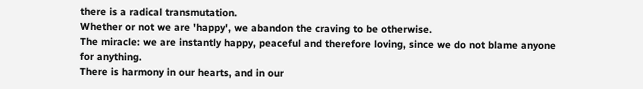there is a radical transmutation.
Whether or not we are 'happy', we abandon the craving to be otherwise.
The miracle: we are instantly happy, peaceful and therefore loving, since we do not blame anyone for anything.
There is harmony in our hearts, and in our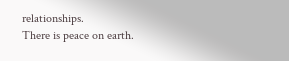relationships.
There is peace on earth.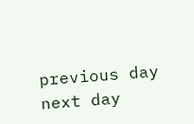previous day next day